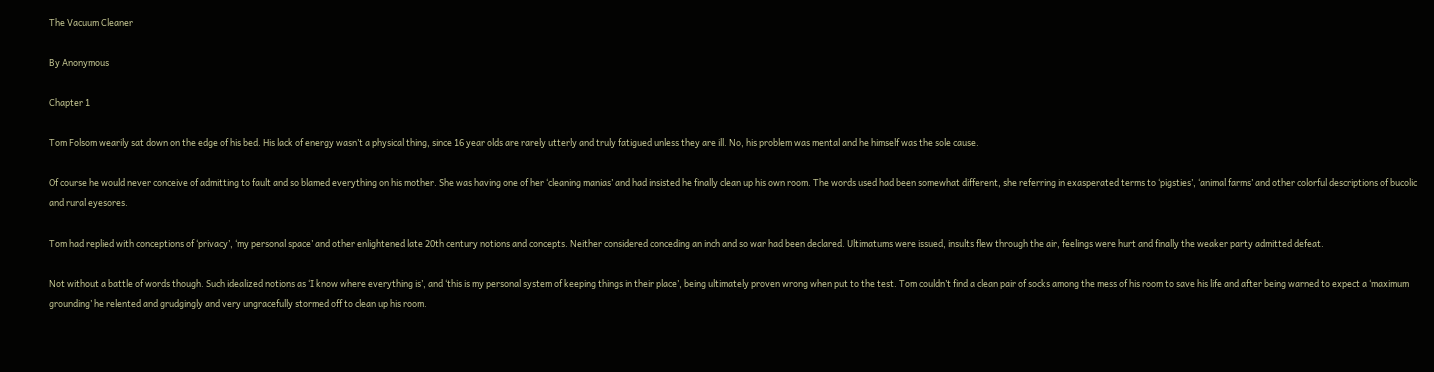The Vacuum Cleaner

By Anonymous

Chapter 1

Tom Folsom wearily sat down on the edge of his bed. His lack of energy wasn’t a physical thing, since 16 year olds are rarely utterly and truly fatigued unless they are ill. No, his problem was mental and he himself was the sole cause.

Of course he would never conceive of admitting to fault and so blamed everything on his mother. She was having one of her ‘cleaning manias’ and had insisted he finally clean up his own room. The words used had been somewhat different, she referring in exasperated terms to ‘pigsties’, ‘animal farms’ and other colorful descriptions of bucolic and rural eyesores.

Tom had replied with conceptions of ‘privacy’, ‘my personal space’ and other enlightened late 20th century notions and concepts. Neither considered conceding an inch and so war had been declared. Ultimatums were issued, insults flew through the air, feelings were hurt and finally the weaker party admitted defeat.

Not without a battle of words though. Such idealized notions as ‘I know where everything is’, and ‘this is my personal system of keeping things in their place’, being ultimately proven wrong when put to the test. Tom couldn’t find a clean pair of socks among the mess of his room to save his life and after being warned to expect a ‘maximum grounding’ he relented and grudgingly and very ungracefully stormed off to clean up his room.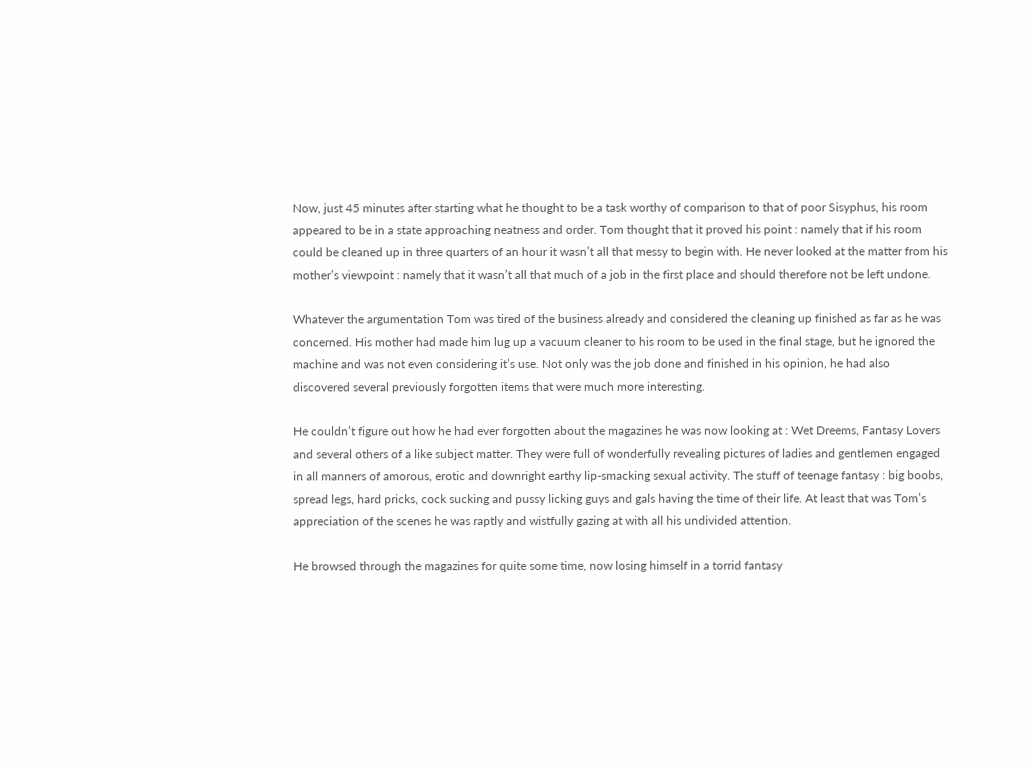Now, just 45 minutes after starting what he thought to be a task worthy of comparison to that of poor Sisyphus, his room appeared to be in a state approaching neatness and order. Tom thought that it proved his point : namely that if his room could be cleaned up in three quarters of an hour it wasn’t all that messy to begin with. He never looked at the matter from his mother’s viewpoint : namely that it wasn’t all that much of a job in the first place and should therefore not be left undone.

Whatever the argumentation Tom was tired of the business already and considered the cleaning up finished as far as he was concerned. His mother had made him lug up a vacuum cleaner to his room to be used in the final stage, but he ignored the machine and was not even considering it’s use. Not only was the job done and finished in his opinion, he had also discovered several previously forgotten items that were much more interesting.

He couldn’t figure out how he had ever forgotten about the magazines he was now looking at : Wet Dreems, Fantasy Lovers and several others of a like subject matter. They were full of wonderfully revealing pictures of ladies and gentlemen engaged in all manners of amorous, erotic and downright earthy lip-smacking sexual activity. The stuff of teenage fantasy : big boobs, spread legs, hard pricks, cock sucking and pussy licking guys and gals having the time of their life. At least that was Tom’s appreciation of the scenes he was raptly and wistfully gazing at with all his undivided attention.

He browsed through the magazines for quite some time, now losing himself in a torrid fantasy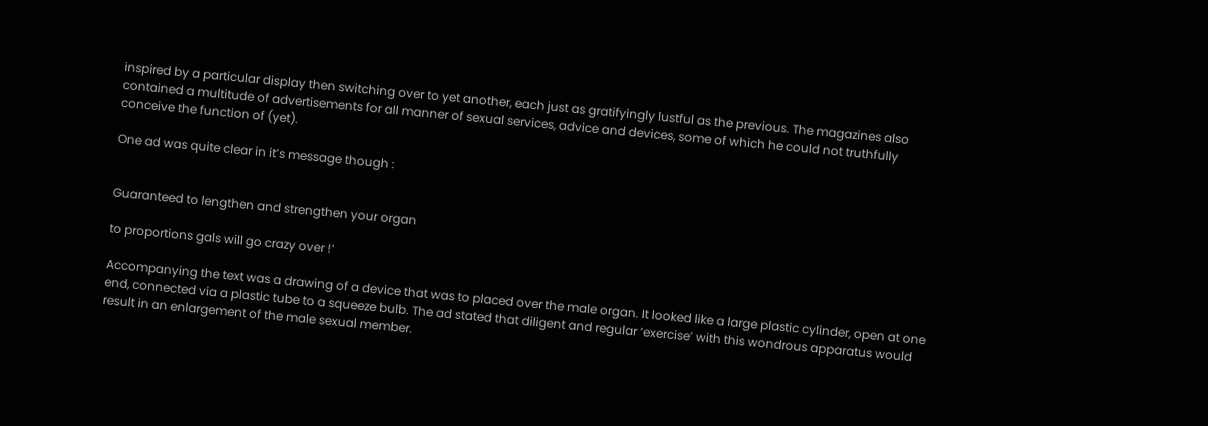inspired by a particular display then switching over to yet another, each just as gratifyingly lustful as the previous. The magazines also contained a multitude of advertisements for all manner of sexual services, advice and devices, some of which he could not truthfully conceive the function of (yet).

One ad was quite clear in it’s message though :


Guaranteed to lengthen and strengthen your organ

to proportions gals will go crazy over !’

Accompanying the text was a drawing of a device that was to placed over the male organ. It looked like a large plastic cylinder, open at one end, connected via a plastic tube to a squeeze bulb. The ad stated that diligent and regular ‘exercise’ with this wondrous apparatus would result in an enlargement of the male sexual member.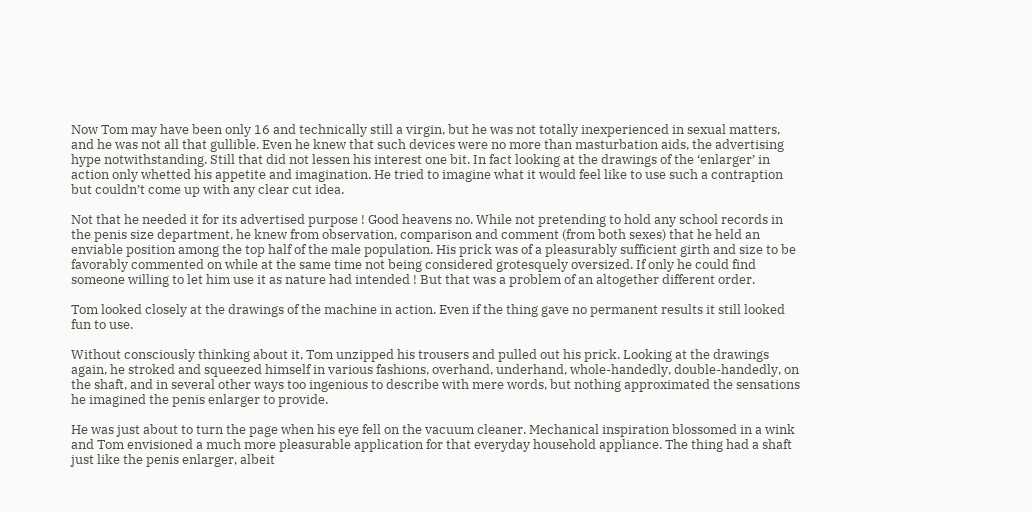Now Tom may have been only 16 and technically still a virgin, but he was not totally inexperienced in sexual matters, and he was not all that gullible. Even he knew that such devices were no more than masturbation aids, the advertising hype notwithstanding. Still that did not lessen his interest one bit. In fact looking at the drawings of the ‘enlarger’ in action only whetted his appetite and imagination. He tried to imagine what it would feel like to use such a contraption but couldn’t come up with any clear cut idea.

Not that he needed it for its advertised purpose ! Good heavens no. While not pretending to hold any school records in the penis size department, he knew from observation, comparison and comment (from both sexes) that he held an enviable position among the top half of the male population. His prick was of a pleasurably sufficient girth and size to be favorably commented on while at the same time not being considered grotesquely oversized. If only he could find someone willing to let him use it as nature had intended ! But that was a problem of an altogether different order.

Tom looked closely at the drawings of the machine in action. Even if the thing gave no permanent results it still looked fun to use.

Without consciously thinking about it, Tom unzipped his trousers and pulled out his prick. Looking at the drawings again, he stroked and squeezed himself in various fashions, overhand, underhand, whole-handedly, double-handedly, on the shaft, and in several other ways too ingenious to describe with mere words, but nothing approximated the sensations he imagined the penis enlarger to provide.

He was just about to turn the page when his eye fell on the vacuum cleaner. Mechanical inspiration blossomed in a wink and Tom envisioned a much more pleasurable application for that everyday household appliance. The thing had a shaft just like the penis enlarger, albeit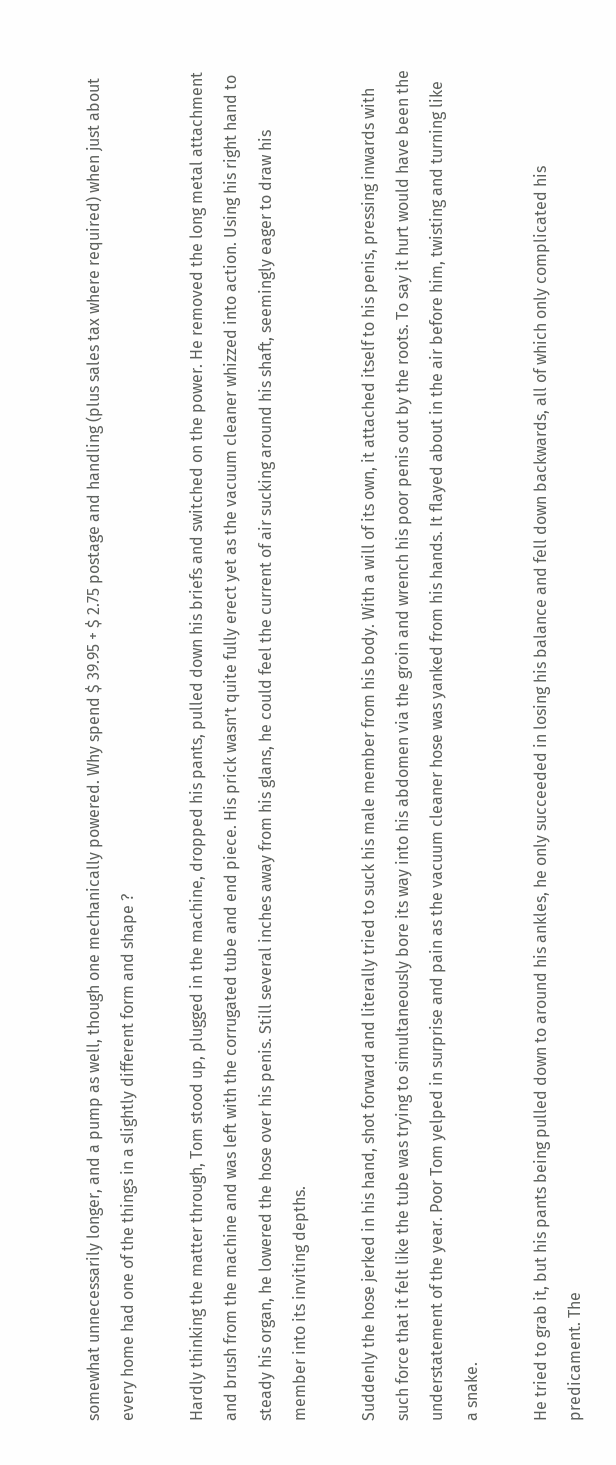somewhat unnecessarily longer, and a pump as well, though one mechanically powered. Why spend $ 39.95 + $ 2.75 postage and handling (plus sales tax where required) when just about every home had one of the things in a slightly different form and shape ?

Hardly thinking the matter through, Tom stood up, plugged in the machine, dropped his pants, pulled down his briefs and switched on the power. He removed the long metal attachment and brush from the machine and was left with the corrugated tube and end piece. His prick wasn’t quite fully erect yet as the vacuum cleaner whizzed into action. Using his right hand to steady his organ, he lowered the hose over his penis. Still several inches away from his glans, he could feel the current of air sucking around his shaft, seemingly eager to draw his member into its inviting depths.

Suddenly the hose jerked in his hand, shot forward and literally tried to suck his male member from his body. With a will of its own, it attached itself to his penis, pressing inwards with such force that it felt like the tube was trying to simultaneously bore its way into his abdomen via the groin and wrench his poor penis out by the roots. To say it hurt would have been the understatement of the year. Poor Tom yelped in surprise and pain as the vacuum cleaner hose was yanked from his hands. It flayed about in the air before him, twisting and turning like a snake.

He tried to grab it, but his pants being pulled down to around his ankles, he only succeeded in losing his balance and fell down backwards, all of which only complicated his predicament. The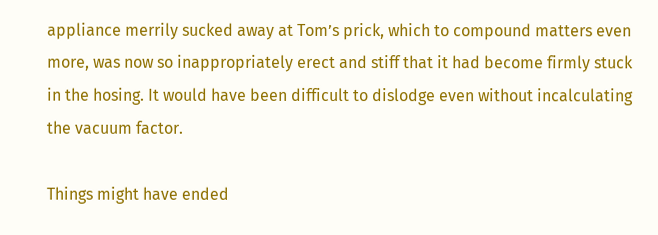appliance merrily sucked away at Tom’s prick, which to compound matters even more, was now so inappropriately erect and stiff that it had become firmly stuck in the hosing. It would have been difficult to dislodge even without incalculating the vacuum factor.

Things might have ended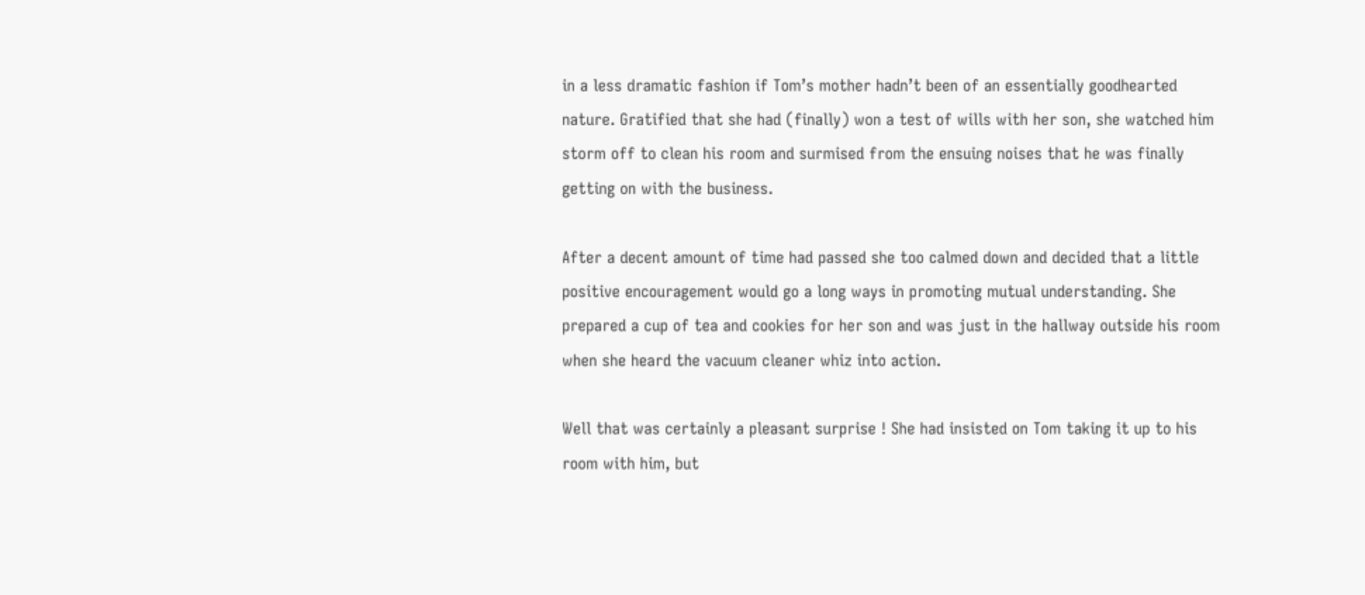in a less dramatic fashion if Tom’s mother hadn’t been of an essentially goodhearted nature. Gratified that she had (finally) won a test of wills with her son, she watched him storm off to clean his room and surmised from the ensuing noises that he was finally getting on with the business.

After a decent amount of time had passed she too calmed down and decided that a little positive encouragement would go a long ways in promoting mutual understanding. She prepared a cup of tea and cookies for her son and was just in the hallway outside his room when she heard the vacuum cleaner whiz into action.

Well that was certainly a pleasant surprise ! She had insisted on Tom taking it up to his room with him, but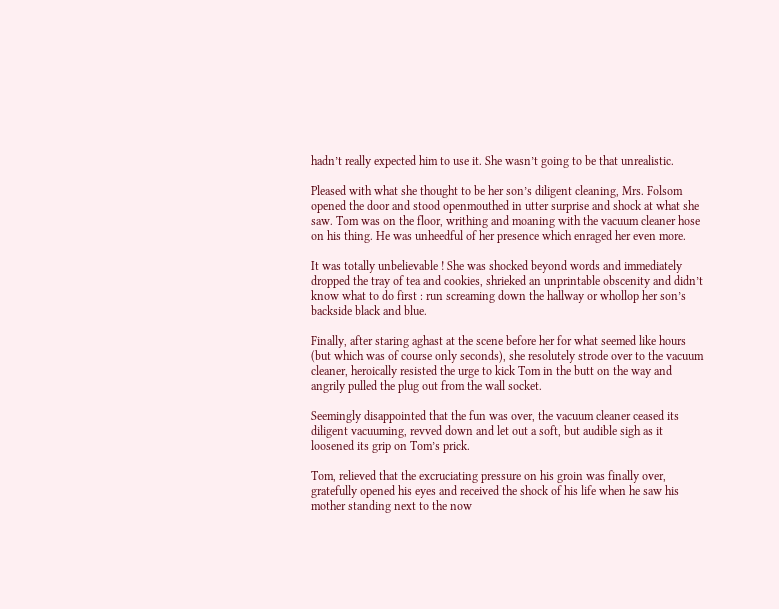hadn’t really expected him to use it. She wasn’t going to be that unrealistic.

Pleased with what she thought to be her son’s diligent cleaning, Mrs. Folsom opened the door and stood openmouthed in utter surprise and shock at what she saw. Tom was on the floor, writhing and moaning with the vacuum cleaner hose on his thing. He was unheedful of her presence which enraged her even more.

It was totally unbelievable ! She was shocked beyond words and immediately dropped the tray of tea and cookies, shrieked an unprintable obscenity and didn’t know what to do first : run screaming down the hallway or whollop her son’s backside black and blue.

Finally, after staring aghast at the scene before her for what seemed like hours (but which was of course only seconds), she resolutely strode over to the vacuum cleaner, heroically resisted the urge to kick Tom in the butt on the way and angrily pulled the plug out from the wall socket.

Seemingly disappointed that the fun was over, the vacuum cleaner ceased its diligent vacuuming, revved down and let out a soft, but audible sigh as it loosened its grip on Tom’s prick.

Tom, relieved that the excruciating pressure on his groin was finally over, gratefully opened his eyes and received the shock of his life when he saw his mother standing next to the now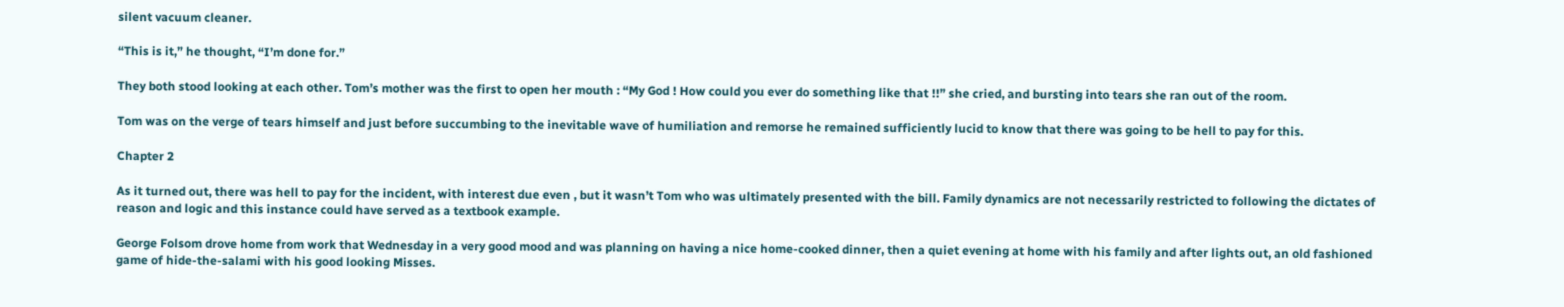silent vacuum cleaner.

“This is it,” he thought, “I’m done for.”

They both stood looking at each other. Tom’s mother was the first to open her mouth : “My God ! How could you ever do something like that !!” she cried, and bursting into tears she ran out of the room.

Tom was on the verge of tears himself and just before succumbing to the inevitable wave of humiliation and remorse he remained sufficiently lucid to know that there was going to be hell to pay for this.

Chapter 2

As it turned out, there was hell to pay for the incident, with interest due even , but it wasn’t Tom who was ultimately presented with the bill. Family dynamics are not necessarily restricted to following the dictates of reason and logic and this instance could have served as a textbook example.

George Folsom drove home from work that Wednesday in a very good mood and was planning on having a nice home-cooked dinner, then a quiet evening at home with his family and after lights out, an old fashioned game of hide-the-salami with his good looking Misses.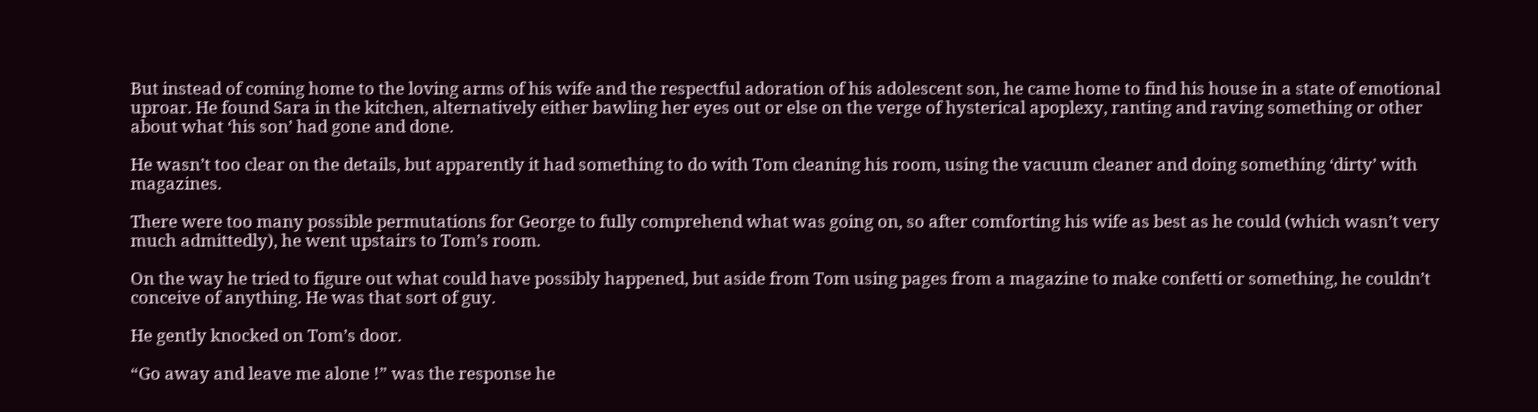But instead of coming home to the loving arms of his wife and the respectful adoration of his adolescent son, he came home to find his house in a state of emotional uproar. He found Sara in the kitchen, alternatively either bawling her eyes out or else on the verge of hysterical apoplexy, ranting and raving something or other about what ‘his son’ had gone and done.

He wasn’t too clear on the details, but apparently it had something to do with Tom cleaning his room, using the vacuum cleaner and doing something ‘dirty’ with magazines.

There were too many possible permutations for George to fully comprehend what was going on, so after comforting his wife as best as he could (which wasn’t very much admittedly), he went upstairs to Tom’s room.

On the way he tried to figure out what could have possibly happened, but aside from Tom using pages from a magazine to make confetti or something, he couldn’t conceive of anything. He was that sort of guy.

He gently knocked on Tom’s door.

“Go away and leave me alone !” was the response he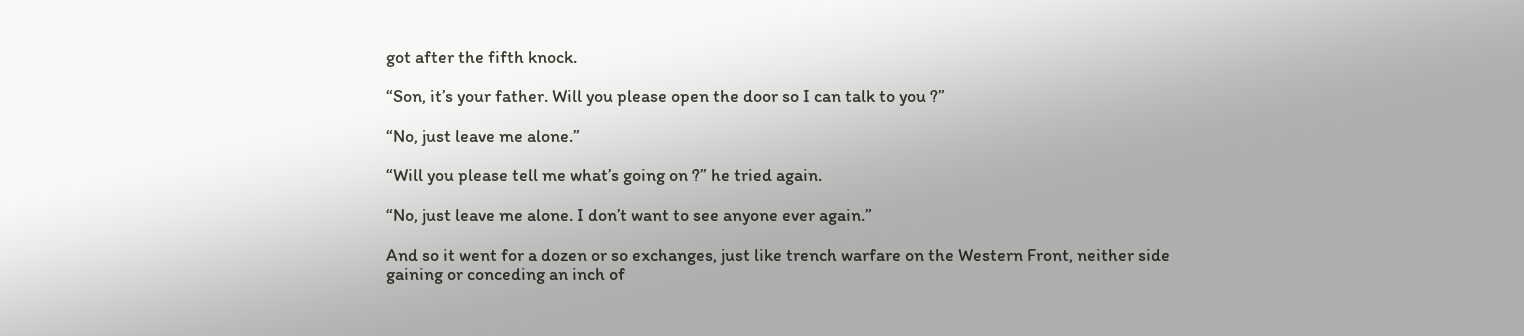got after the fifth knock.

“Son, it’s your father. Will you please open the door so I can talk to you ?”

“No, just leave me alone.”

“Will you please tell me what’s going on ?” he tried again.

“No, just leave me alone. I don’t want to see anyone ever again.”

And so it went for a dozen or so exchanges, just like trench warfare on the Western Front, neither side gaining or conceding an inch of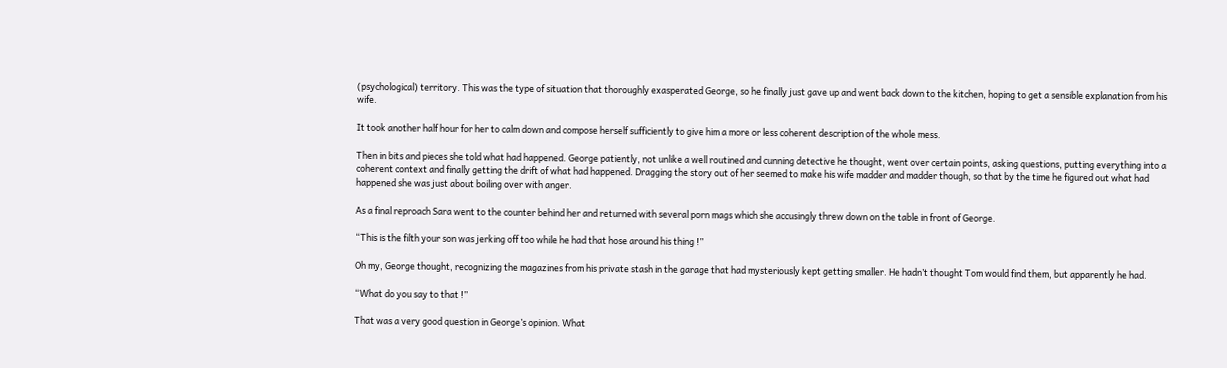(psychological) territory. This was the type of situation that thoroughly exasperated George, so he finally just gave up and went back down to the kitchen, hoping to get a sensible explanation from his wife.

It took another half hour for her to calm down and compose herself sufficiently to give him a more or less coherent description of the whole mess.

Then in bits and pieces she told what had happened. George patiently, not unlike a well routined and cunning detective he thought, went over certain points, asking questions, putting everything into a coherent context and finally getting the drift of what had happened. Dragging the story out of her seemed to make his wife madder and madder though, so that by the time he figured out what had happened she was just about boiling over with anger.

As a final reproach Sara went to the counter behind her and returned with several porn mags which she accusingly threw down on the table in front of George.

“This is the filth your son was jerking off too while he had that hose around his thing !”

Oh my, George thought, recognizing the magazines from his private stash in the garage that had mysteriously kept getting smaller. He hadn’t thought Tom would find them, but apparently he had.

“What do you say to that !”

That was a very good question in George’s opinion. What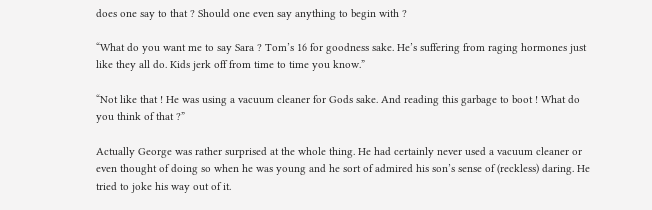does one say to that ? Should one even say anything to begin with ?

“What do you want me to say Sara ? Tom’s 16 for goodness sake. He’s suffering from raging hormones just like they all do. Kids jerk off from time to time you know.”

“Not like that ! He was using a vacuum cleaner for Gods sake. And reading this garbage to boot ! What do you think of that ?”

Actually George was rather surprised at the whole thing. He had certainly never used a vacuum cleaner or even thought of doing so when he was young and he sort of admired his son’s sense of (reckless) daring. He tried to joke his way out of it.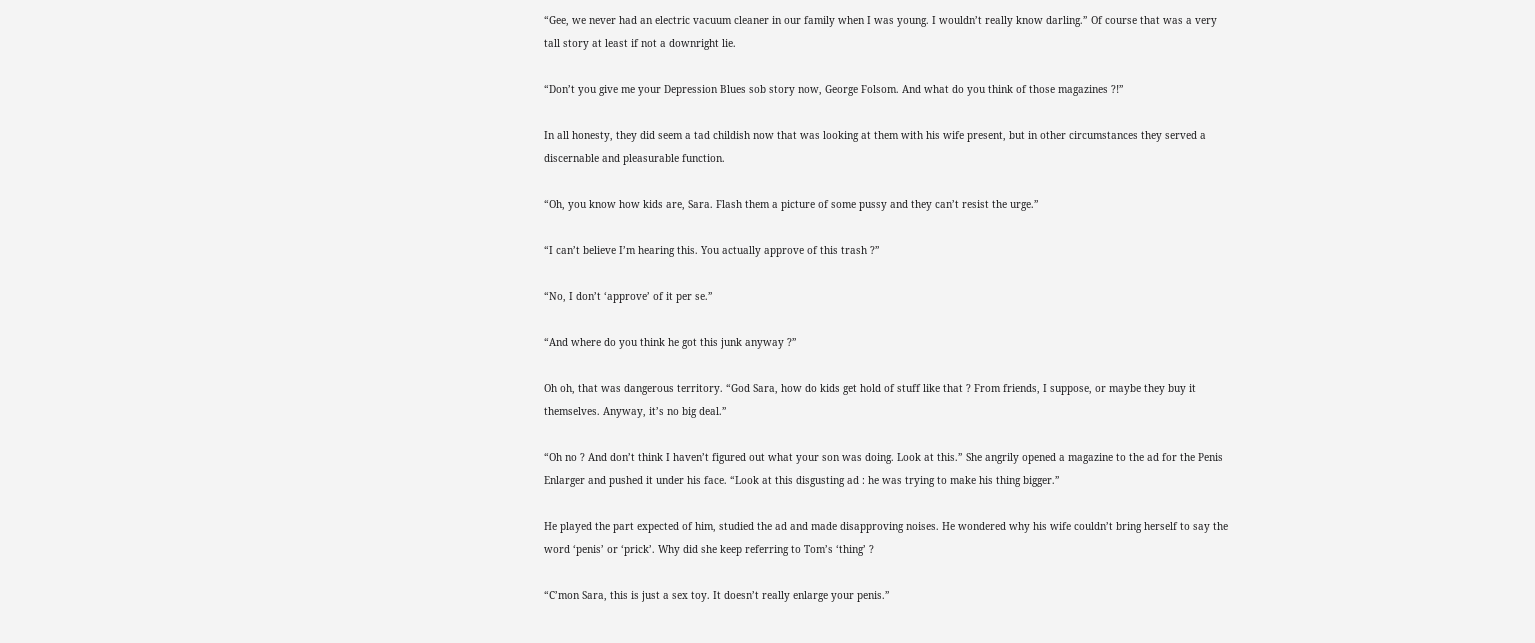“Gee, we never had an electric vacuum cleaner in our family when I was young. I wouldn’t really know darling.” Of course that was a very tall story at least if not a downright lie.

“Don’t you give me your Depression Blues sob story now, George Folsom. And what do you think of those magazines ?!”

In all honesty, they did seem a tad childish now that was looking at them with his wife present, but in other circumstances they served a discernable and pleasurable function.

“Oh, you know how kids are, Sara. Flash them a picture of some pussy and they can’t resist the urge.”

“I can’t believe I’m hearing this. You actually approve of this trash ?”

“No, I don’t ‘approve’ of it per se.”

“And where do you think he got this junk anyway ?”

Oh oh, that was dangerous territory. “God Sara, how do kids get hold of stuff like that ? From friends, I suppose, or maybe they buy it themselves. Anyway, it’s no big deal.”

“Oh no ? And don’t think I haven’t figured out what your son was doing. Look at this.” She angrily opened a magazine to the ad for the Penis Enlarger and pushed it under his face. “Look at this disgusting ad : he was trying to make his thing bigger.”

He played the part expected of him, studied the ad and made disapproving noises. He wondered why his wife couldn’t bring herself to say the word ‘penis’ or ‘prick’. Why did she keep referring to Tom’s ‘thing’ ?

“C’mon Sara, this is just a sex toy. It doesn’t really enlarge your penis.”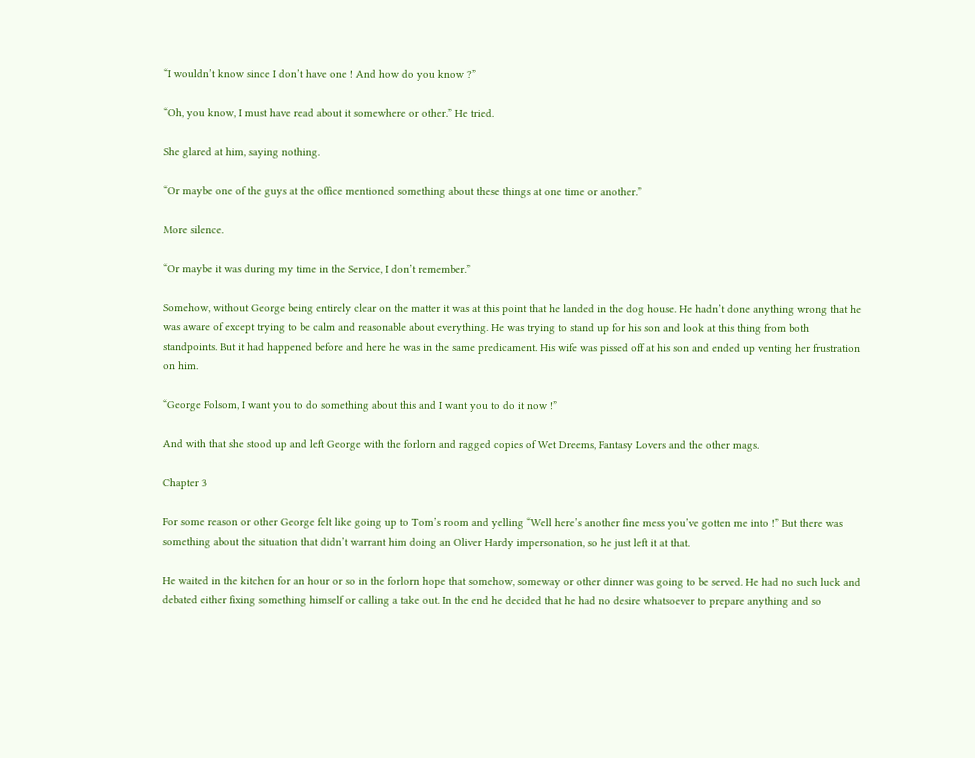“I wouldn’t know since I don’t have one ! And how do you know ?”

“Oh, you know, I must have read about it somewhere or other.” He tried.

She glared at him, saying nothing.

“Or maybe one of the guys at the office mentioned something about these things at one time or another.”

More silence.

“Or maybe it was during my time in the Service, I don’t remember.”

Somehow, without George being entirely clear on the matter it was at this point that he landed in the dog house. He hadn’t done anything wrong that he was aware of except trying to be calm and reasonable about everything. He was trying to stand up for his son and look at this thing from both standpoints. But it had happened before and here he was in the same predicament. His wife was pissed off at his son and ended up venting her frustration on him.

“George Folsom, I want you to do something about this and I want you to do it now !”

And with that she stood up and left George with the forlorn and ragged copies of Wet Dreems, Fantasy Lovers and the other mags.

Chapter 3

For some reason or other George felt like going up to Tom’s room and yelling “Well here’s another fine mess you’ve gotten me into !” But there was something about the situation that didn’t warrant him doing an Oliver Hardy impersonation, so he just left it at that.

He waited in the kitchen for an hour or so in the forlorn hope that somehow, someway or other dinner was going to be served. He had no such luck and debated either fixing something himself or calling a take out. In the end he decided that he had no desire whatsoever to prepare anything and so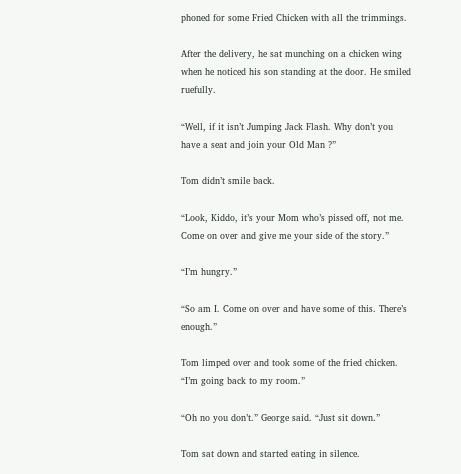phoned for some Fried Chicken with all the trimmings.

After the delivery, he sat munching on a chicken wing when he noticed his son standing at the door. He smiled ruefully.

“Well, if it isn’t Jumping Jack Flash. Why don’t you have a seat and join your Old Man ?”

Tom didn’t smile back.

“Look, Kiddo, it’s your Mom who’s pissed off, not me. Come on over and give me your side of the story.”

“I’m hungry.”

“So am I. Come on over and have some of this. There’s enough.”

Tom limped over and took some of the fried chicken. “I’m going back to my room.”

“Oh no you don’t.” George said. “Just sit down.”

Tom sat down and started eating in silence.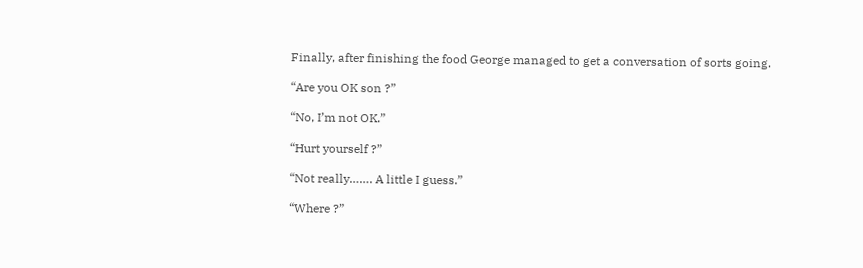Finally, after finishing the food George managed to get a conversation of sorts going.

“Are you OK son ?”

“No, I’m not OK.”

“Hurt yourself ?”

“Not really……. A little I guess.”

“Where ?”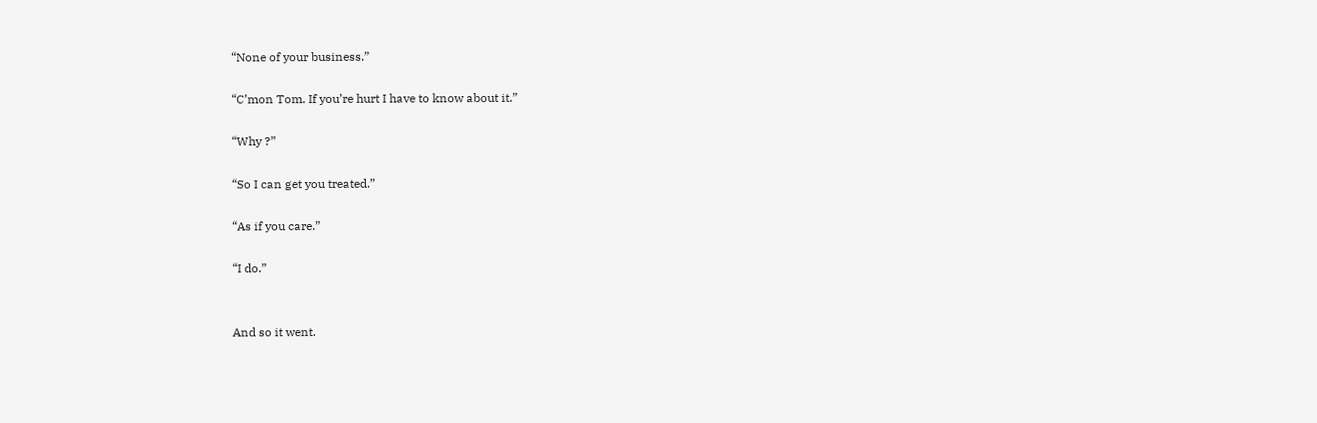“None of your business.”

“C’mon Tom. If you’re hurt I have to know about it.”

“Why ?”

“So I can get you treated.”

“As if you care.”

“I do.”


And so it went.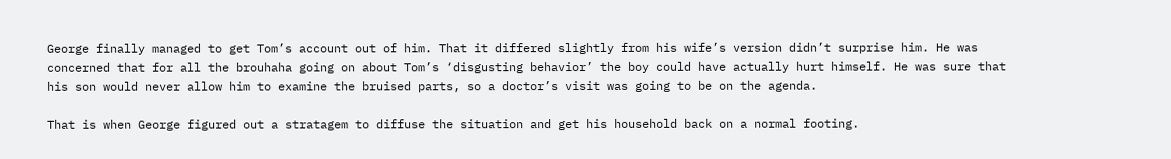George finally managed to get Tom’s account out of him. That it differed slightly from his wife’s version didn’t surprise him. He was concerned that for all the brouhaha going on about Tom’s ‘disgusting behavior’ the boy could have actually hurt himself. He was sure that his son would never allow him to examine the bruised parts, so a doctor’s visit was going to be on the agenda.

That is when George figured out a stratagem to diffuse the situation and get his household back on a normal footing.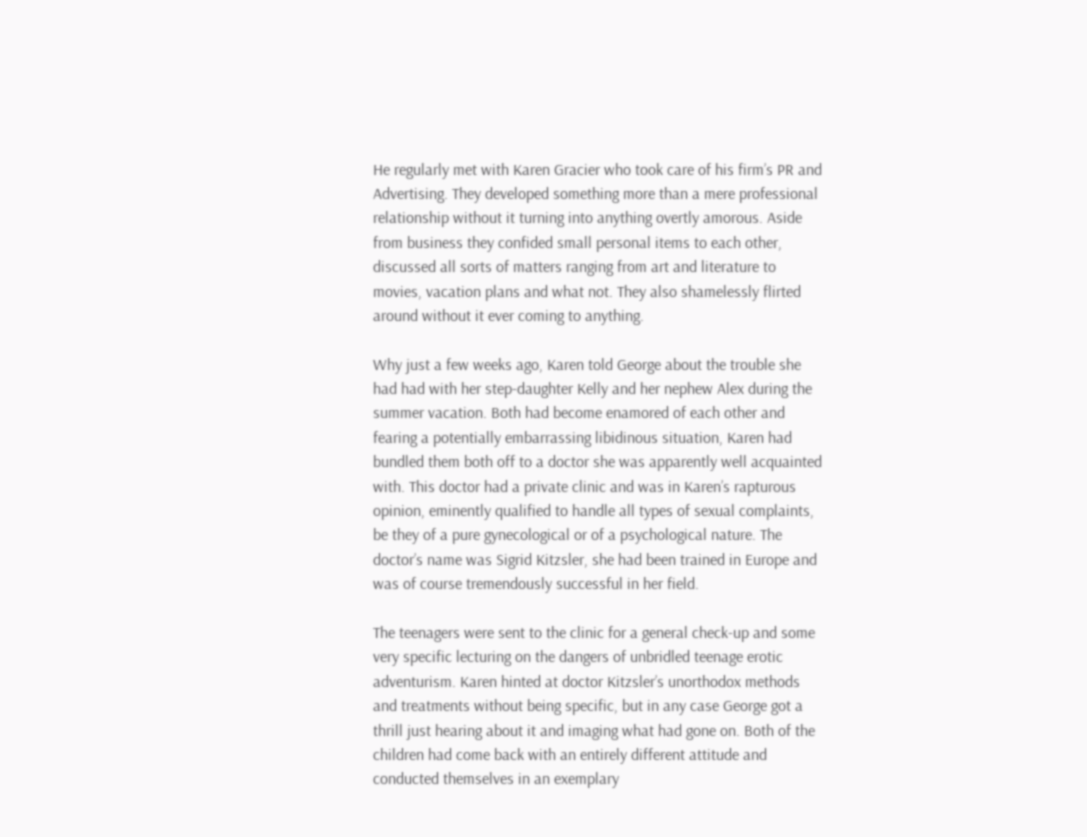He regularly met with Karen Gracier who took care of his firm’s PR and Advertising. They developed something more than a mere professional relationship without it turning into anything overtly amorous. Aside from business they confided small personal items to each other, discussed all sorts of matters ranging from art and literature to movies, vacation plans and what not. They also shamelessly flirted around without it ever coming to anything.

Why just a few weeks ago, Karen told George about the trouble she had had with her step-daughter Kelly and her nephew Alex during the summer vacation. Both had become enamored of each other and fearing a potentially embarrassing libidinous situation, Karen had bundled them both off to a doctor she was apparently well acquainted with. This doctor had a private clinic and was in Karen’s rapturous opinion, eminently qualified to handle all types of sexual complaints, be they of a pure gynecological or of a psychological nature. The doctor’s name was Sigrid Kitzsler, she had been trained in Europe and was of course tremendously successful in her field.

The teenagers were sent to the clinic for a general check-up and some very specific lecturing on the dangers of unbridled teenage erotic adventurism. Karen hinted at doctor Kitzsler’s unorthodox methods and treatments without being specific, but in any case George got a thrill just hearing about it and imaging what had gone on. Both of the children had come back with an entirely different attitude and conducted themselves in an exemplary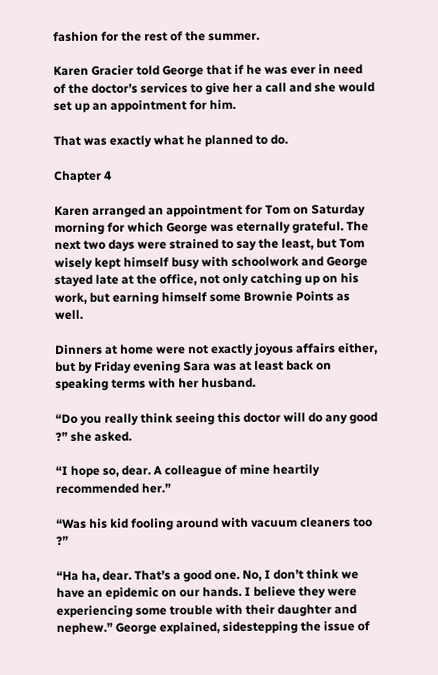fashion for the rest of the summer.

Karen Gracier told George that if he was ever in need of the doctor’s services to give her a call and she would set up an appointment for him.

That was exactly what he planned to do.

Chapter 4

Karen arranged an appointment for Tom on Saturday morning for which George was eternally grateful. The next two days were strained to say the least, but Tom wisely kept himself busy with schoolwork and George stayed late at the office, not only catching up on his work, but earning himself some Brownie Points as well.

Dinners at home were not exactly joyous affairs either, but by Friday evening Sara was at least back on speaking terms with her husband.

“Do you really think seeing this doctor will do any good ?” she asked.

“I hope so, dear. A colleague of mine heartily recommended her.”

“Was his kid fooling around with vacuum cleaners too ?”

“Ha ha, dear. That’s a good one. No, I don’t think we have an epidemic on our hands. I believe they were experiencing some trouble with their daughter and nephew.” George explained, sidestepping the issue of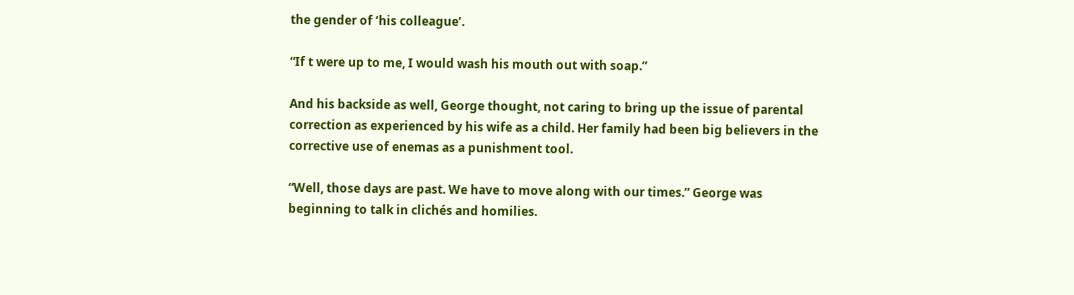the gender of ‘his colleague’.

“If t were up to me, I would wash his mouth out with soap.”

And his backside as well, George thought, not caring to bring up the issue of parental correction as experienced by his wife as a child. Her family had been big believers in the corrective use of enemas as a punishment tool.

“Well, those days are past. We have to move along with our times.” George was beginning to talk in clichés and homilies.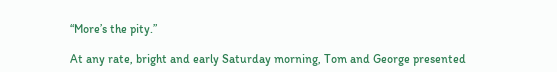“More’s the pity.”

At any rate, bright and early Saturday morning, Tom and George presented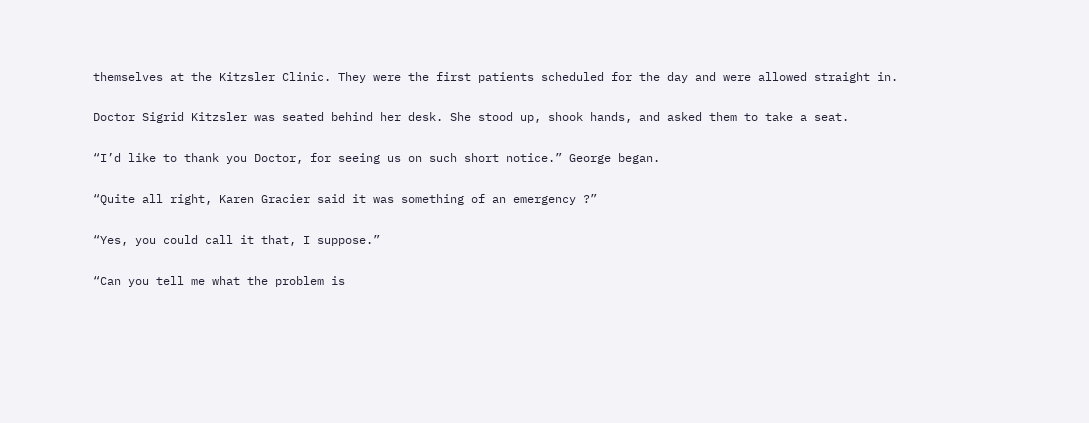themselves at the Kitzsler Clinic. They were the first patients scheduled for the day and were allowed straight in.

Doctor Sigrid Kitzsler was seated behind her desk. She stood up, shook hands, and asked them to take a seat.

“I’d like to thank you Doctor, for seeing us on such short notice.” George began.

“Quite all right, Karen Gracier said it was something of an emergency ?”

“Yes, you could call it that, I suppose.”

“Can you tell me what the problem is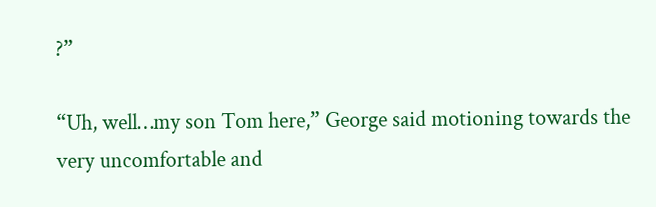?”

“Uh, well…my son Tom here,” George said motioning towards the very uncomfortable and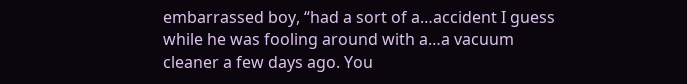embarrassed boy, “had a sort of a…accident I guess while he was fooling around with a…a vacuum cleaner a few days ago. You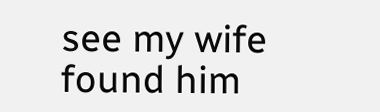see my wife found him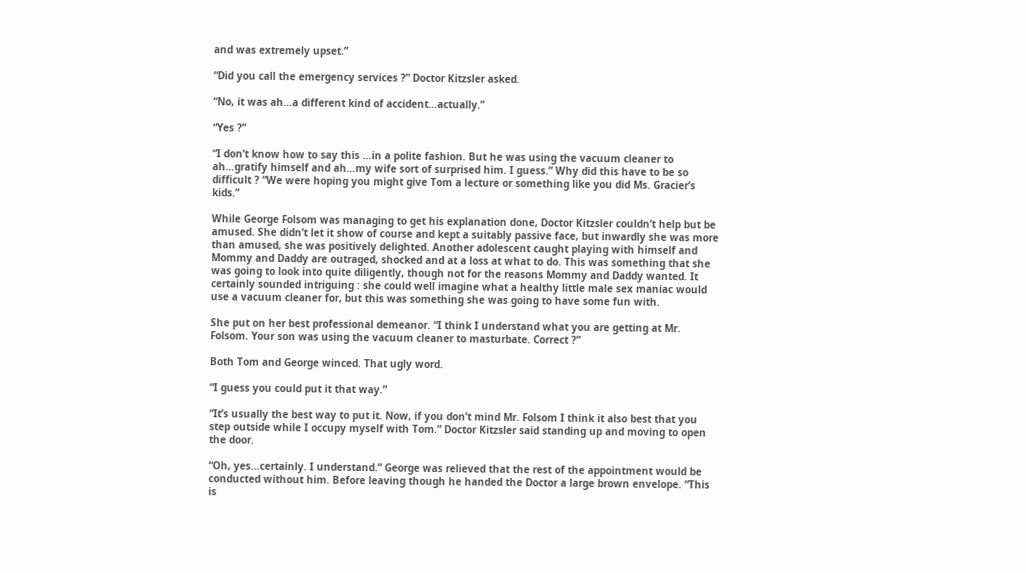and was extremely upset.”

“Did you call the emergency services ?” Doctor Kitzsler asked.

“No, it was ah…a different kind of accident…actually.”

“Yes ?”

“I don’t know how to say this …in a polite fashion. But he was using the vacuum cleaner to ah…gratify himself and ah…my wife sort of surprised him. I guess.” Why did this have to be so difficult ? “We were hoping you might give Tom a lecture or something like you did Ms. Gracier’s kids.”

While George Folsom was managing to get his explanation done, Doctor Kitzsler couldn’t help but be amused. She didn’t let it show of course and kept a suitably passive face, but inwardly she was more than amused, she was positively delighted. Another adolescent caught playing with himself and Mommy and Daddy are outraged, shocked and at a loss at what to do. This was something that she was going to look into quite diligently, though not for the reasons Mommy and Daddy wanted. It certainly sounded intriguing : she could well imagine what a healthy little male sex maniac would use a vacuum cleaner for, but this was something she was going to have some fun with.

She put on her best professional demeanor. “I think I understand what you are getting at Mr. Folsom. Your son was using the vacuum cleaner to masturbate. Correct ?”

Both Tom and George winced. That ugly word.

“I guess you could put it that way.”

“It’s usually the best way to put it. Now, if you don’t mind Mr. Folsom I think it also best that you step outside while I occupy myself with Tom.” Doctor Kitzsler said standing up and moving to open the door.

“Oh, yes…certainly. I understand.” George was relieved that the rest of the appointment would be conducted without him. Before leaving though he handed the Doctor a large brown envelope. “This is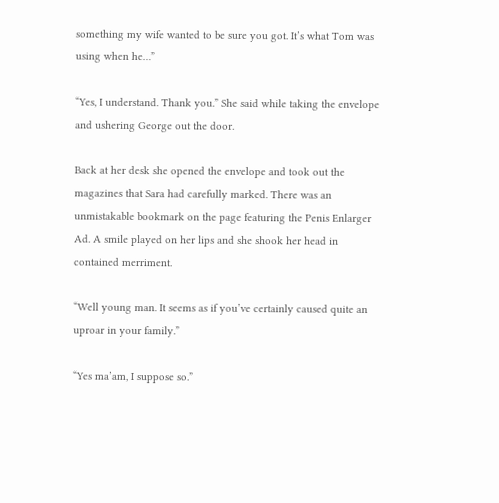something my wife wanted to be sure you got. It’s what Tom was using when he…”

“Yes, I understand. Thank you.” She said while taking the envelope and ushering George out the door.

Back at her desk she opened the envelope and took out the magazines that Sara had carefully marked. There was an unmistakable bookmark on the page featuring the Penis Enlarger Ad. A smile played on her lips and she shook her head in contained merriment.

“Well young man. It seems as if you’ve certainly caused quite an uproar in your family.”

“Yes ma’am, I suppose so.”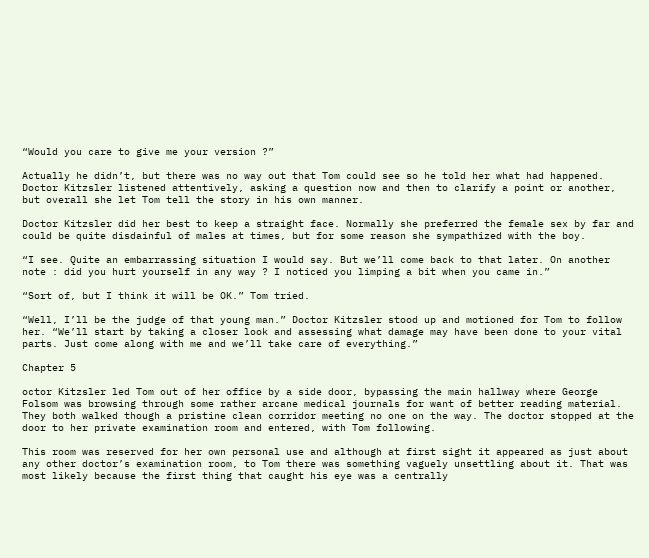“Would you care to give me your version ?”

Actually he didn’t, but there was no way out that Tom could see so he told her what had happened. Doctor Kitzsler listened attentively, asking a question now and then to clarify a point or another, but overall she let Tom tell the story in his own manner.

Doctor Kitzsler did her best to keep a straight face. Normally she preferred the female sex by far and could be quite disdainful of males at times, but for some reason she sympathized with the boy.

“I see. Quite an embarrassing situation I would say. But we’ll come back to that later. On another note : did you hurt yourself in any way ? I noticed you limping a bit when you came in.”

“Sort of, but I think it will be OK.” Tom tried.

“Well, I’ll be the judge of that young man.” Doctor Kitzsler stood up and motioned for Tom to follow her. “We’ll start by taking a closer look and assessing what damage may have been done to your vital parts. Just come along with me and we’ll take care of everything.”

Chapter 5

octor Kitzsler led Tom out of her office by a side door, bypassing the main hallway where George Folsom was browsing through some rather arcane medical journals for want of better reading material. They both walked though a pristine clean corridor meeting no one on the way. The doctor stopped at the door to her private examination room and entered, with Tom following.

This room was reserved for her own personal use and although at first sight it appeared as just about any other doctor’s examination room, to Tom there was something vaguely unsettling about it. That was most likely because the first thing that caught his eye was a centrally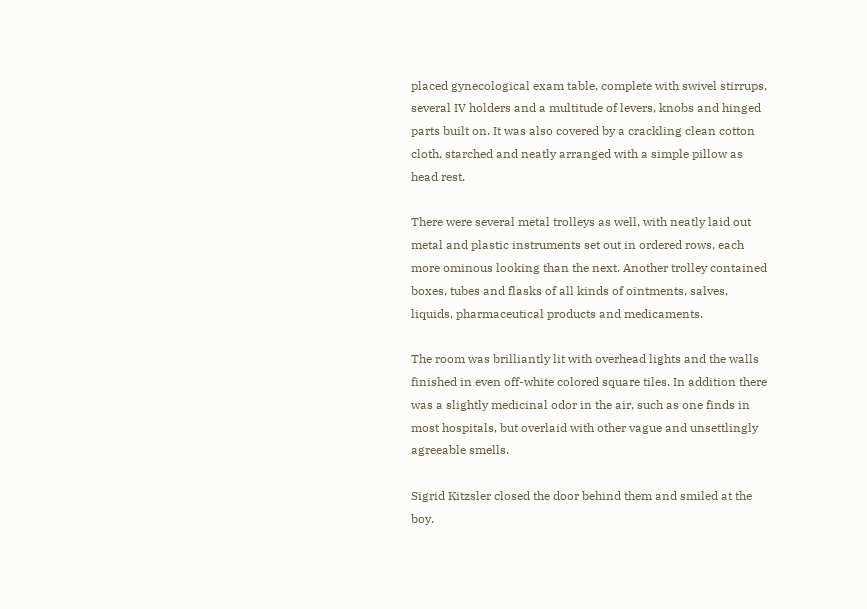placed gynecological exam table, complete with swivel stirrups, several IV holders and a multitude of levers, knobs and hinged parts built on. It was also covered by a crackling clean cotton cloth, starched and neatly arranged with a simple pillow as head rest.

There were several metal trolleys as well, with neatly laid out metal and plastic instruments set out in ordered rows, each more ominous looking than the next. Another trolley contained boxes, tubes and flasks of all kinds of ointments, salves, liquids, pharmaceutical products and medicaments.

The room was brilliantly lit with overhead lights and the walls finished in even off-white colored square tiles. In addition there was a slightly medicinal odor in the air, such as one finds in most hospitals, but overlaid with other vague and unsettlingly agreeable smells.

Sigrid Kitzsler closed the door behind them and smiled at the boy.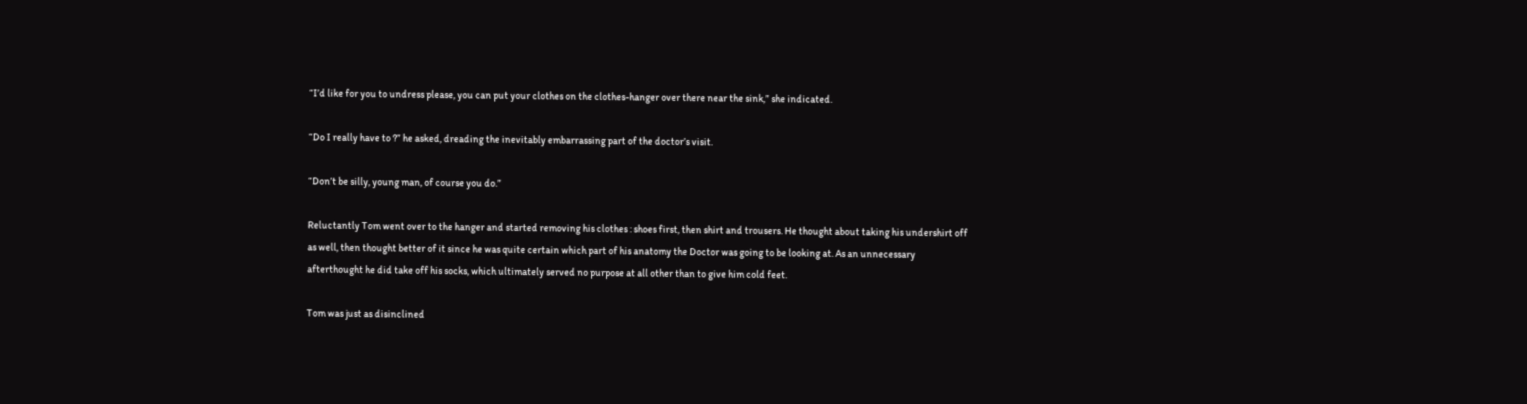“I’d like for you to undress please, you can put your clothes on the clothes-hanger over there near the sink,” she indicated.

“Do I really have to ?” he asked, dreading the inevitably embarrassing part of the doctor’s visit.

“Don’t be silly, young man, of course you do.”

Reluctantly Tom went over to the hanger and started removing his clothes : shoes first, then shirt and trousers. He thought about taking his undershirt off as well, then thought better of it since he was quite certain which part of his anatomy the Doctor was going to be looking at. As an unnecessary afterthought he did take off his socks, which ultimately served no purpose at all other than to give him cold feet.

Tom was just as disinclined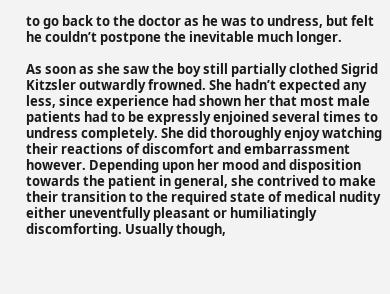to go back to the doctor as he was to undress, but felt he couldn’t postpone the inevitable much longer.

As soon as she saw the boy still partially clothed Sigrid Kitzsler outwardly frowned. She hadn’t expected any less, since experience had shown her that most male patients had to be expressly enjoined several times to undress completely. She did thoroughly enjoy watching their reactions of discomfort and embarrassment however. Depending upon her mood and disposition towards the patient in general, she contrived to make their transition to the required state of medical nudity either uneventfully pleasant or humiliatingly discomforting. Usually though,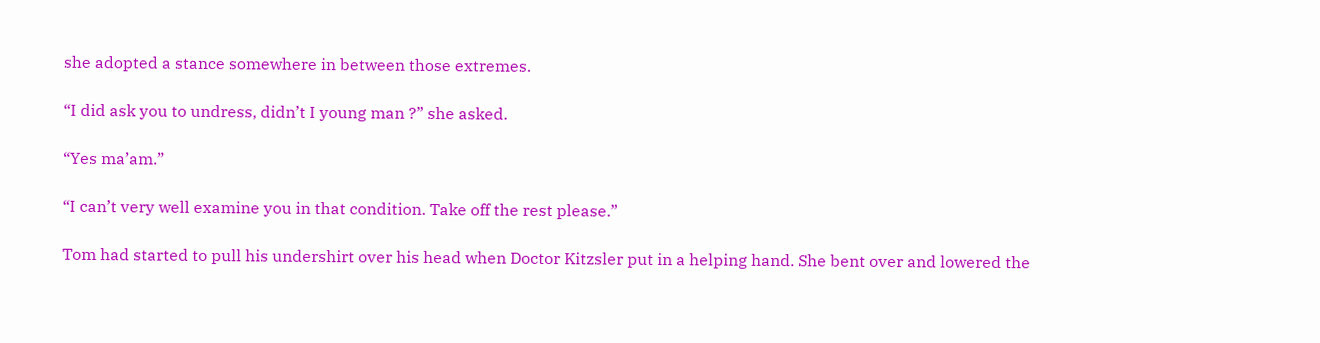she adopted a stance somewhere in between those extremes.

“I did ask you to undress, didn’t I young man ?” she asked.

“Yes ma’am.”

“I can’t very well examine you in that condition. Take off the rest please.”

Tom had started to pull his undershirt over his head when Doctor Kitzsler put in a helping hand. She bent over and lowered the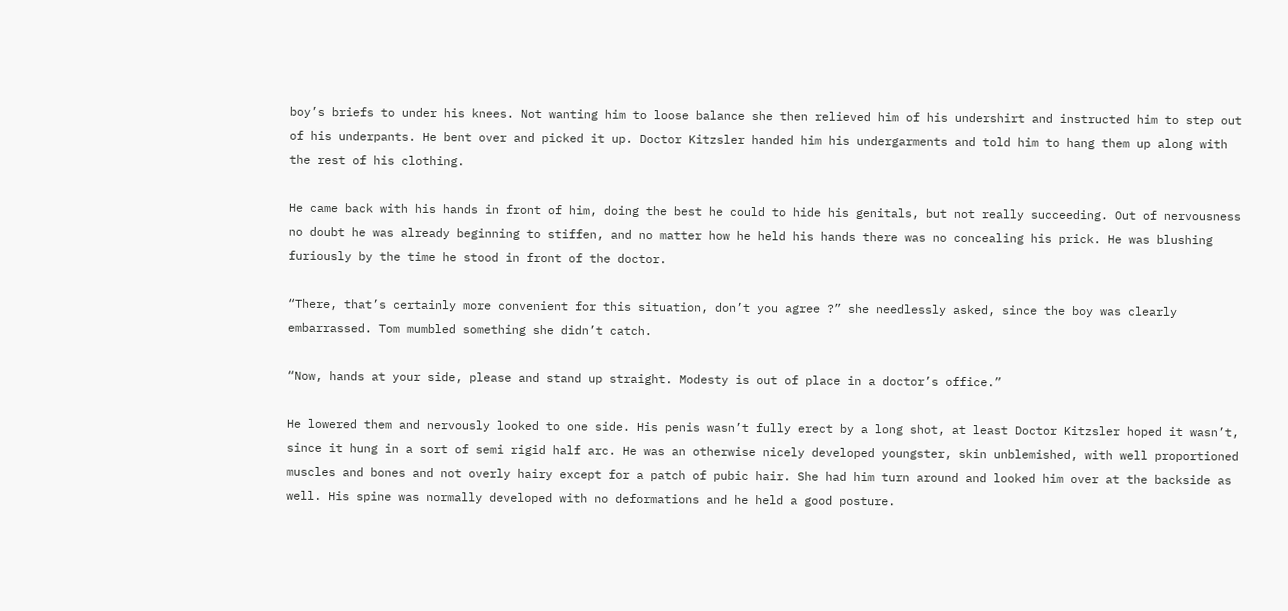boy’s briefs to under his knees. Not wanting him to loose balance she then relieved him of his undershirt and instructed him to step out of his underpants. He bent over and picked it up. Doctor Kitzsler handed him his undergarments and told him to hang them up along with the rest of his clothing.

He came back with his hands in front of him, doing the best he could to hide his genitals, but not really succeeding. Out of nervousness no doubt he was already beginning to stiffen, and no matter how he held his hands there was no concealing his prick. He was blushing furiously by the time he stood in front of the doctor.

“There, that’s certainly more convenient for this situation, don’t you agree ?” she needlessly asked, since the boy was clearly embarrassed. Tom mumbled something she didn’t catch.

“Now, hands at your side, please and stand up straight. Modesty is out of place in a doctor’s office.”

He lowered them and nervously looked to one side. His penis wasn’t fully erect by a long shot, at least Doctor Kitzsler hoped it wasn’t, since it hung in a sort of semi rigid half arc. He was an otherwise nicely developed youngster, skin unblemished, with well proportioned muscles and bones and not overly hairy except for a patch of pubic hair. She had him turn around and looked him over at the backside as well. His spine was normally developed with no deformations and he held a good posture.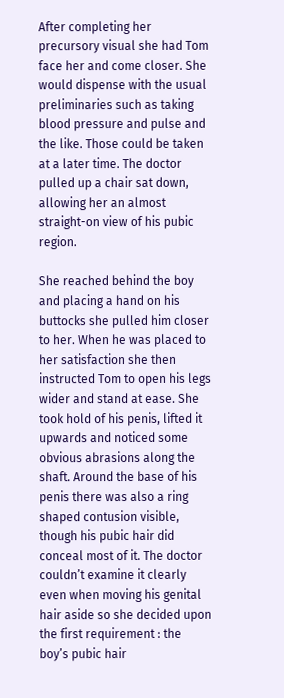After completing her precursory visual she had Tom face her and come closer. She would dispense with the usual preliminaries such as taking blood pressure and pulse and the like. Those could be taken at a later time. The doctor pulled up a chair sat down, allowing her an almost straight-on view of his pubic region.

She reached behind the boy and placing a hand on his buttocks she pulled him closer to her. When he was placed to her satisfaction she then instructed Tom to open his legs wider and stand at ease. She took hold of his penis, lifted it upwards and noticed some obvious abrasions along the shaft. Around the base of his penis there was also a ring shaped contusion visible, though his pubic hair did conceal most of it. The doctor couldn’t examine it clearly even when moving his genital hair aside so she decided upon the first requirement : the boy’s pubic hair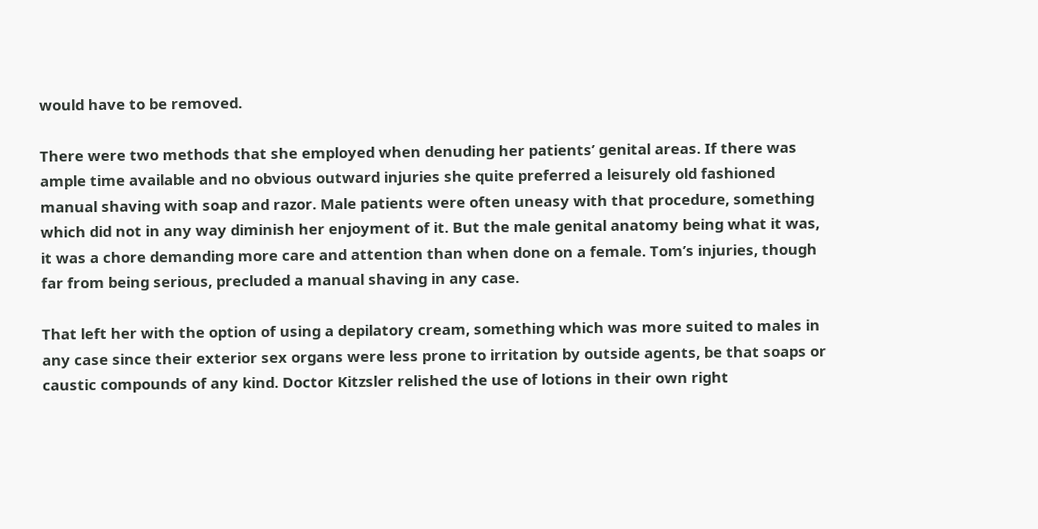would have to be removed.

There were two methods that she employed when denuding her patients’ genital areas. If there was ample time available and no obvious outward injuries she quite preferred a leisurely old fashioned manual shaving with soap and razor. Male patients were often uneasy with that procedure, something which did not in any way diminish her enjoyment of it. But the male genital anatomy being what it was, it was a chore demanding more care and attention than when done on a female. Tom’s injuries, though far from being serious, precluded a manual shaving in any case.

That left her with the option of using a depilatory cream, something which was more suited to males in any case since their exterior sex organs were less prone to irritation by outside agents, be that soaps or caustic compounds of any kind. Doctor Kitzsler relished the use of lotions in their own right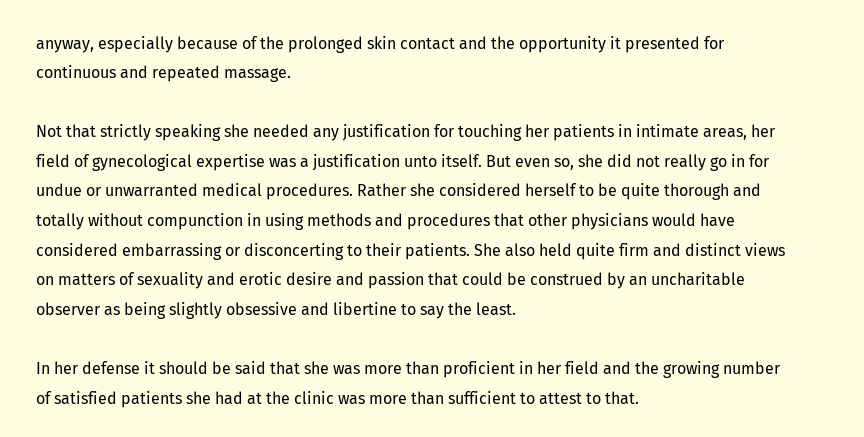anyway, especially because of the prolonged skin contact and the opportunity it presented for continuous and repeated massage.

Not that strictly speaking she needed any justification for touching her patients in intimate areas, her field of gynecological expertise was a justification unto itself. But even so, she did not really go in for undue or unwarranted medical procedures. Rather she considered herself to be quite thorough and totally without compunction in using methods and procedures that other physicians would have considered embarrassing or disconcerting to their patients. She also held quite firm and distinct views on matters of sexuality and erotic desire and passion that could be construed by an uncharitable observer as being slightly obsessive and libertine to say the least.

In her defense it should be said that she was more than proficient in her field and the growing number of satisfied patients she had at the clinic was more than sufficient to attest to that.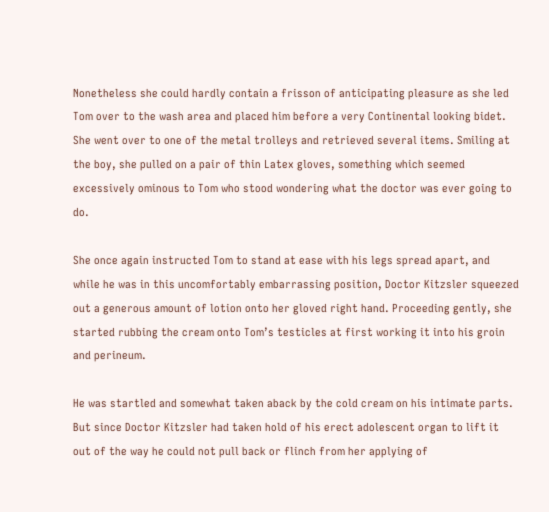Nonetheless she could hardly contain a frisson of anticipating pleasure as she led Tom over to the wash area and placed him before a very Continental looking bidet. She went over to one of the metal trolleys and retrieved several items. Smiling at the boy, she pulled on a pair of thin Latex gloves, something which seemed excessively ominous to Tom who stood wondering what the doctor was ever going to do.

She once again instructed Tom to stand at ease with his legs spread apart, and while he was in this uncomfortably embarrassing position, Doctor Kitzsler squeezed out a generous amount of lotion onto her gloved right hand. Proceeding gently, she started rubbing the cream onto Tom’s testicles at first working it into his groin and perineum.

He was startled and somewhat taken aback by the cold cream on his intimate parts. But since Doctor Kitzsler had taken hold of his erect adolescent organ to lift it out of the way he could not pull back or flinch from her applying of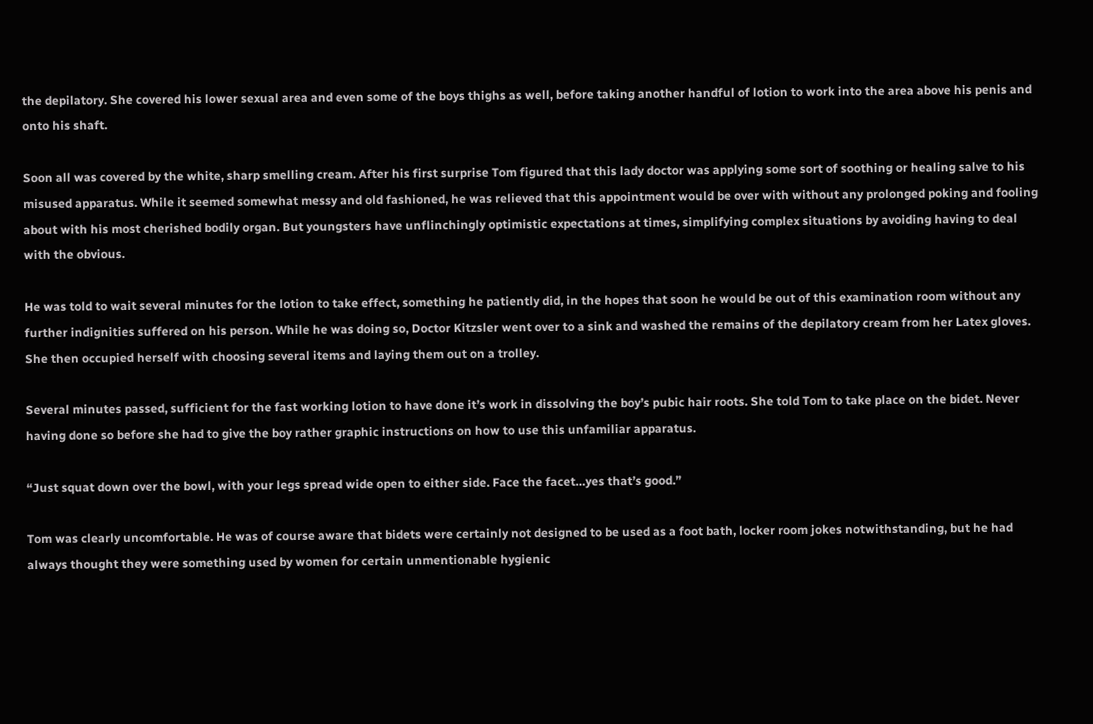the depilatory. She covered his lower sexual area and even some of the boys thighs as well, before taking another handful of lotion to work into the area above his penis and onto his shaft.

Soon all was covered by the white, sharp smelling cream. After his first surprise Tom figured that this lady doctor was applying some sort of soothing or healing salve to his misused apparatus. While it seemed somewhat messy and old fashioned, he was relieved that this appointment would be over with without any prolonged poking and fooling about with his most cherished bodily organ. But youngsters have unflinchingly optimistic expectations at times, simplifying complex situations by avoiding having to deal with the obvious.

He was told to wait several minutes for the lotion to take effect, something he patiently did, in the hopes that soon he would be out of this examination room without any further indignities suffered on his person. While he was doing so, Doctor Kitzsler went over to a sink and washed the remains of the depilatory cream from her Latex gloves. She then occupied herself with choosing several items and laying them out on a trolley.

Several minutes passed, sufficient for the fast working lotion to have done it’s work in dissolving the boy’s pubic hair roots. She told Tom to take place on the bidet. Never having done so before she had to give the boy rather graphic instructions on how to use this unfamiliar apparatus.

“Just squat down over the bowl, with your legs spread wide open to either side. Face the facet…yes that’s good.”

Tom was clearly uncomfortable. He was of course aware that bidets were certainly not designed to be used as a foot bath, locker room jokes notwithstanding, but he had always thought they were something used by women for certain unmentionable hygienic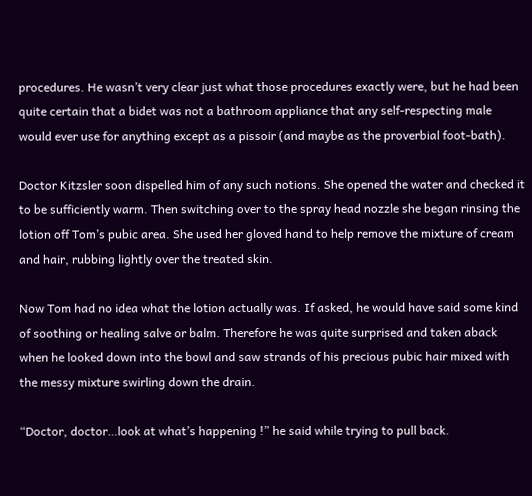procedures. He wasn’t very clear just what those procedures exactly were, but he had been quite certain that a bidet was not a bathroom appliance that any self-respecting male would ever use for anything except as a pissoir (and maybe as the proverbial foot-bath).

Doctor Kitzsler soon dispelled him of any such notions. She opened the water and checked it to be sufficiently warm. Then switching over to the spray head nozzle she began rinsing the lotion off Tom’s pubic area. She used her gloved hand to help remove the mixture of cream and hair, rubbing lightly over the treated skin.

Now Tom had no idea what the lotion actually was. If asked, he would have said some kind of soothing or healing salve or balm. Therefore he was quite surprised and taken aback when he looked down into the bowl and saw strands of his precious pubic hair mixed with the messy mixture swirling down the drain.

“Doctor, doctor…look at what’s happening !” he said while trying to pull back.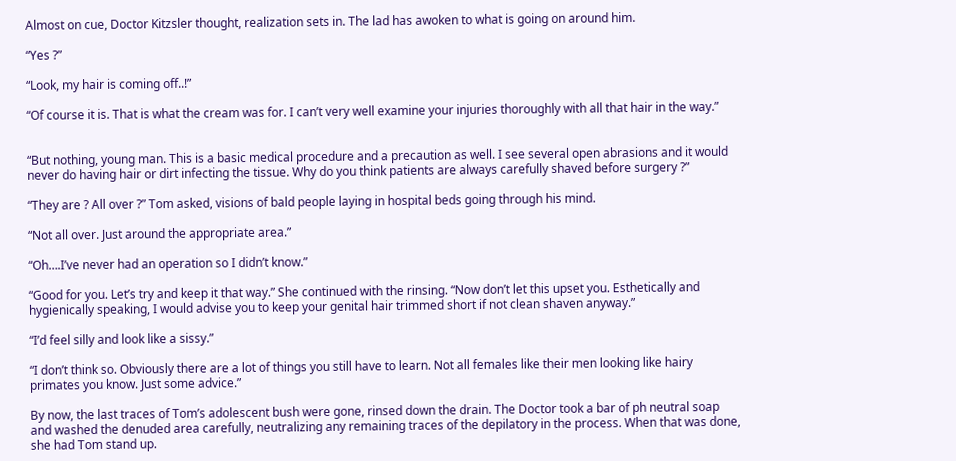Almost on cue, Doctor Kitzsler thought, realization sets in. The lad has awoken to what is going on around him.

“Yes ?”

“Look, my hair is coming off..!”

“Of course it is. That is what the cream was for. I can’t very well examine your injuries thoroughly with all that hair in the way.”


“But nothing, young man. This is a basic medical procedure and a precaution as well. I see several open abrasions and it would never do having hair or dirt infecting the tissue. Why do you think patients are always carefully shaved before surgery ?”

“They are ? All over ?” Tom asked, visions of bald people laying in hospital beds going through his mind.

“Not all over. Just around the appropriate area.”

“Oh….I’ve never had an operation so I didn’t know.”

“Good for you. Let’s try and keep it that way.” She continued with the rinsing. “Now don’t let this upset you. Esthetically and hygienically speaking, I would advise you to keep your genital hair trimmed short if not clean shaven anyway.”

“I’d feel silly and look like a sissy.”

“I don’t think so. Obviously there are a lot of things you still have to learn. Not all females like their men looking like hairy primates you know. Just some advice.”

By now, the last traces of Tom’s adolescent bush were gone, rinsed down the drain. The Doctor took a bar of ph neutral soap and washed the denuded area carefully, neutralizing any remaining traces of the depilatory in the process. When that was done, she had Tom stand up.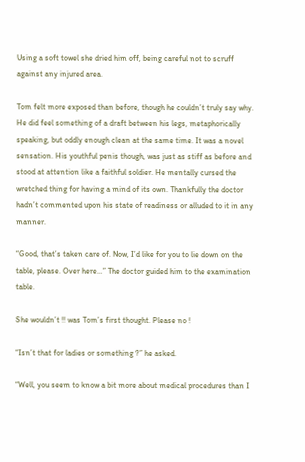Using a soft towel she dried him off, being careful not to scruff against any injured area.

Tom felt more exposed than before, though he couldn’t truly say why. He did feel something of a draft between his legs, metaphorically speaking, but oddly enough clean at the same time. It was a novel sensation. His youthful penis though, was just as stiff as before and stood at attention like a faithful soldier. He mentally cursed the wretched thing for having a mind of its own. Thankfully the doctor hadn’t commented upon his state of readiness or alluded to it in any manner.

“Good, that’s taken care of. Now, I’d like for you to lie down on the table, please. Over here…” The doctor guided him to the examination table.

She wouldn’t !! was Tom’s first thought. Please no !

“Isn’t that for ladies or something ?” he asked.

“Well, you seem to know a bit more about medical procedures than I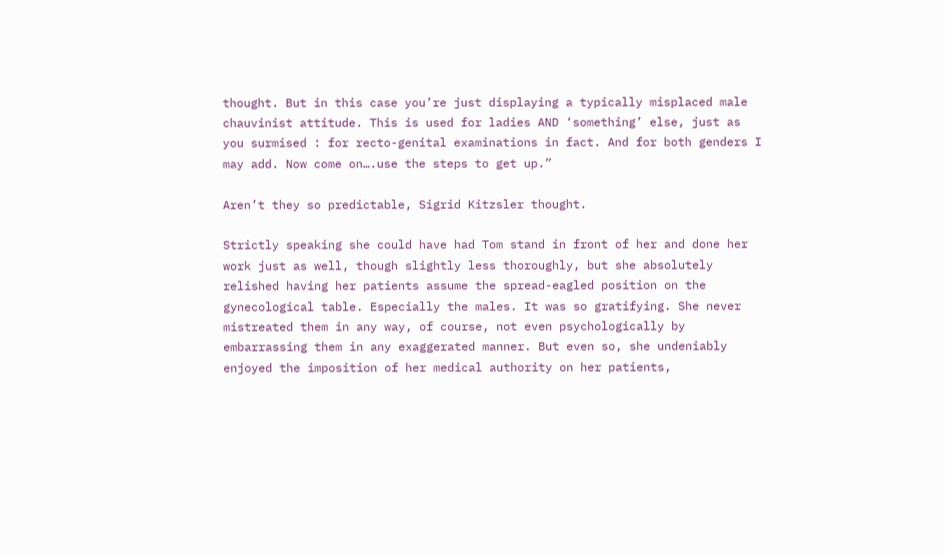thought. But in this case you’re just displaying a typically misplaced male chauvinist attitude. This is used for ladies AND ‘something’ else, just as you surmised : for recto-genital examinations in fact. And for both genders I may add. Now come on….use the steps to get up.”

Aren’t they so predictable, Sigrid Kitzsler thought.

Strictly speaking she could have had Tom stand in front of her and done her work just as well, though slightly less thoroughly, but she absolutely relished having her patients assume the spread-eagled position on the gynecological table. Especially the males. It was so gratifying. She never mistreated them in any way, of course, not even psychologically by embarrassing them in any exaggerated manner. But even so, she undeniably enjoyed the imposition of her medical authority on her patients,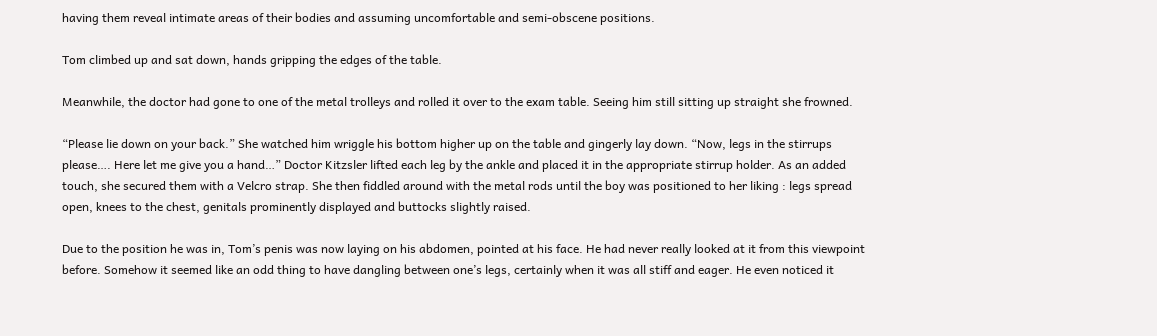having them reveal intimate areas of their bodies and assuming uncomfortable and semi-obscene positions.

Tom climbed up and sat down, hands gripping the edges of the table.

Meanwhile, the doctor had gone to one of the metal trolleys and rolled it over to the exam table. Seeing him still sitting up straight she frowned.

“Please lie down on your back.” She watched him wriggle his bottom higher up on the table and gingerly lay down. “Now, legs in the stirrups please…. Here let me give you a hand…” Doctor Kitzsler lifted each leg by the ankle and placed it in the appropriate stirrup holder. As an added touch, she secured them with a Velcro strap. She then fiddled around with the metal rods until the boy was positioned to her liking : legs spread open, knees to the chest, genitals prominently displayed and buttocks slightly raised.

Due to the position he was in, Tom’s penis was now laying on his abdomen, pointed at his face. He had never really looked at it from this viewpoint before. Somehow it seemed like an odd thing to have dangling between one’s legs, certainly when it was all stiff and eager. He even noticed it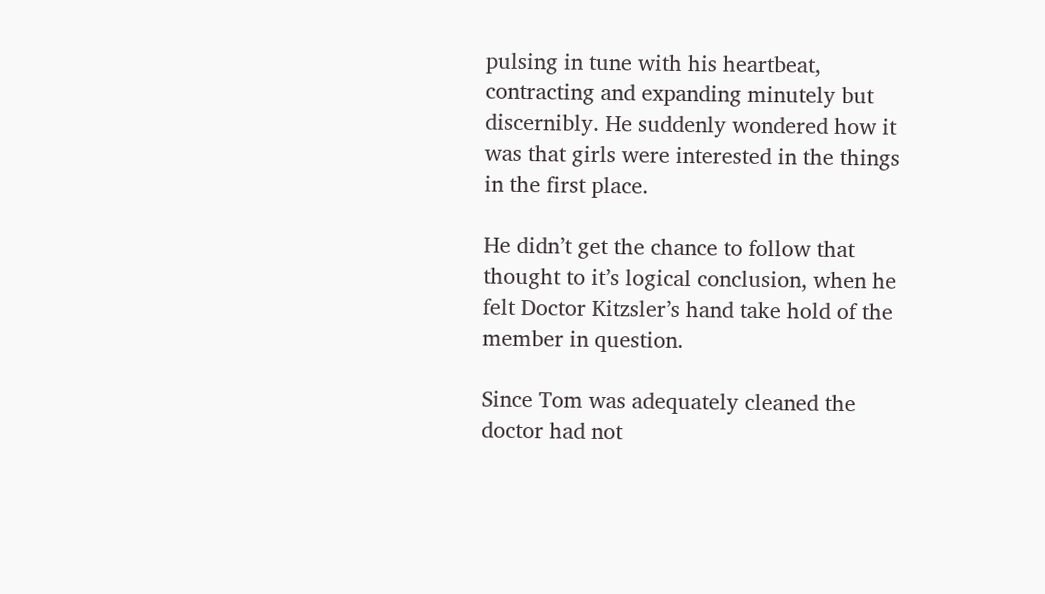pulsing in tune with his heartbeat, contracting and expanding minutely but discernibly. He suddenly wondered how it was that girls were interested in the things in the first place.

He didn’t get the chance to follow that thought to it’s logical conclusion, when he felt Doctor Kitzsler’s hand take hold of the member in question.

Since Tom was adequately cleaned the doctor had not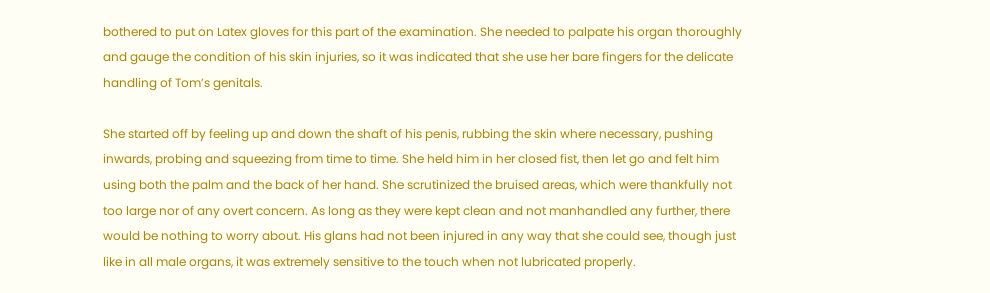bothered to put on Latex gloves for this part of the examination. She needed to palpate his organ thoroughly and gauge the condition of his skin injuries, so it was indicated that she use her bare fingers for the delicate handling of Tom’s genitals.

She started off by feeling up and down the shaft of his penis, rubbing the skin where necessary, pushing inwards, probing and squeezing from time to time. She held him in her closed fist, then let go and felt him using both the palm and the back of her hand. She scrutinized the bruised areas, which were thankfully not too large nor of any overt concern. As long as they were kept clean and not manhandled any further, there would be nothing to worry about. His glans had not been injured in any way that she could see, though just like in all male organs, it was extremely sensitive to the touch when not lubricated properly.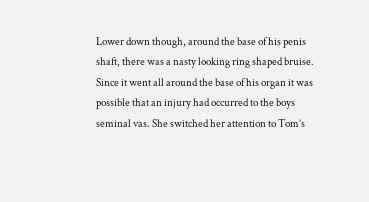Lower down though, around the base of his penis shaft, there was a nasty looking ring shaped bruise. Since it went all around the base of his organ it was possible that an injury had occurred to the boys seminal vas. She switched her attention to Tom’s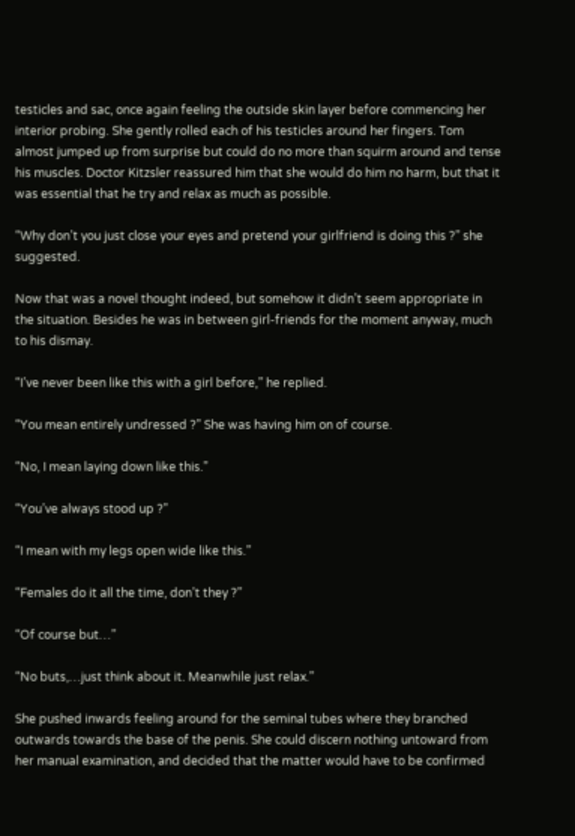testicles and sac, once again feeling the outside skin layer before commencing her interior probing. She gently rolled each of his testicles around her fingers. Tom almost jumped up from surprise but could do no more than squirm around and tense his muscles. Doctor Kitzsler reassured him that she would do him no harm, but that it was essential that he try and relax as much as possible.

“Why don’t you just close your eyes and pretend your girlfriend is doing this ?” she suggested.

Now that was a novel thought indeed, but somehow it didn’t seem appropriate in the situation. Besides he was in between girl-friends for the moment anyway, much to his dismay.

“I’ve never been like this with a girl before,” he replied.

“You mean entirely undressed ?” She was having him on of course.

“No, I mean laying down like this.”

“You’ve always stood up ?”

“I mean with my legs open wide like this.”

“Females do it all the time, don’t they ?”

“Of course but…”

“No buts,…just think about it. Meanwhile just relax.”

She pushed inwards feeling around for the seminal tubes where they branched outwards towards the base of the penis. She could discern nothing untoward from her manual examination, and decided that the matter would have to be confirmed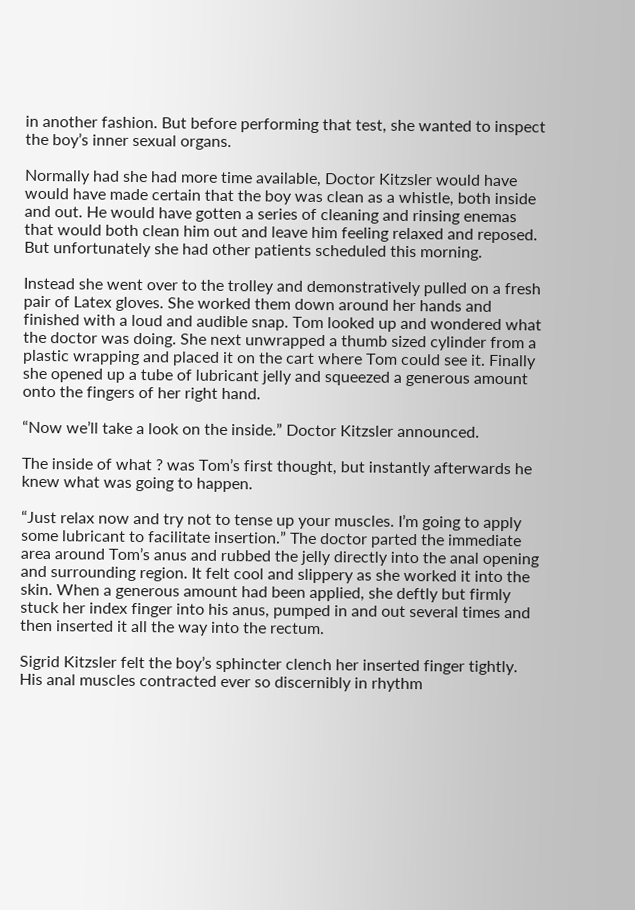in another fashion. But before performing that test, she wanted to inspect the boy’s inner sexual organs.

Normally had she had more time available, Doctor Kitzsler would have would have made certain that the boy was clean as a whistle, both inside and out. He would have gotten a series of cleaning and rinsing enemas that would both clean him out and leave him feeling relaxed and reposed. But unfortunately she had other patients scheduled this morning.

Instead she went over to the trolley and demonstratively pulled on a fresh pair of Latex gloves. She worked them down around her hands and finished with a loud and audible snap. Tom looked up and wondered what the doctor was doing. She next unwrapped a thumb sized cylinder from a plastic wrapping and placed it on the cart where Tom could see it. Finally she opened up a tube of lubricant jelly and squeezed a generous amount onto the fingers of her right hand.

“Now we’ll take a look on the inside.” Doctor Kitzsler announced.

The inside of what ? was Tom’s first thought, but instantly afterwards he knew what was going to happen.

“Just relax now and try not to tense up your muscles. I’m going to apply some lubricant to facilitate insertion.” The doctor parted the immediate area around Tom’s anus and rubbed the jelly directly into the anal opening and surrounding region. It felt cool and slippery as she worked it into the skin. When a generous amount had been applied, she deftly but firmly stuck her index finger into his anus, pumped in and out several times and then inserted it all the way into the rectum.

Sigrid Kitzsler felt the boy’s sphincter clench her inserted finger tightly. His anal muscles contracted ever so discernibly in rhythm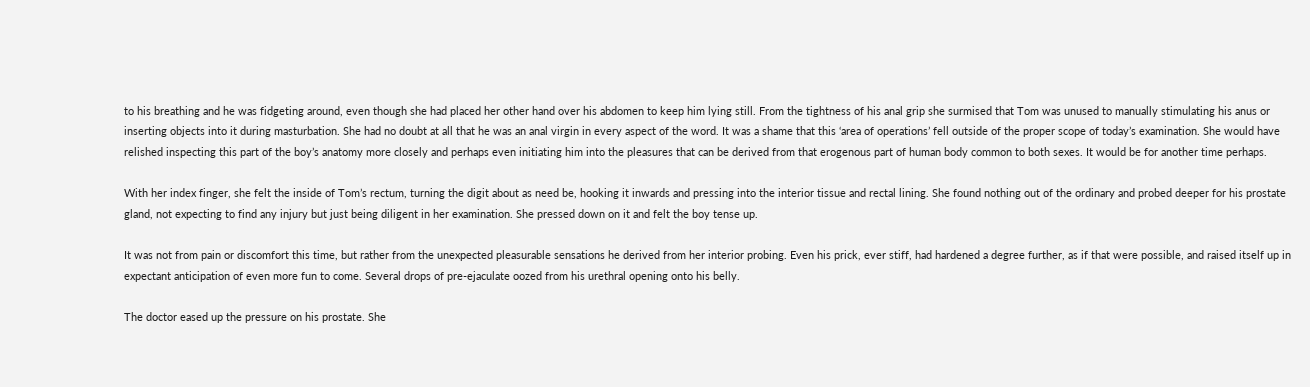to his breathing and he was fidgeting around, even though she had placed her other hand over his abdomen to keep him lying still. From the tightness of his anal grip she surmised that Tom was unused to manually stimulating his anus or inserting objects into it during masturbation. She had no doubt at all that he was an anal virgin in every aspect of the word. It was a shame that this ‘area of operations’ fell outside of the proper scope of today’s examination. She would have relished inspecting this part of the boy’s anatomy more closely and perhaps even initiating him into the pleasures that can be derived from that erogenous part of human body common to both sexes. It would be for another time perhaps.

With her index finger, she felt the inside of Tom’s rectum, turning the digit about as need be, hooking it inwards and pressing into the interior tissue and rectal lining. She found nothing out of the ordinary and probed deeper for his prostate gland, not expecting to find any injury but just being diligent in her examination. She pressed down on it and felt the boy tense up.

It was not from pain or discomfort this time, but rather from the unexpected pleasurable sensations he derived from her interior probing. Even his prick, ever stiff, had hardened a degree further, as if that were possible, and raised itself up in expectant anticipation of even more fun to come. Several drops of pre-ejaculate oozed from his urethral opening onto his belly.

The doctor eased up the pressure on his prostate. She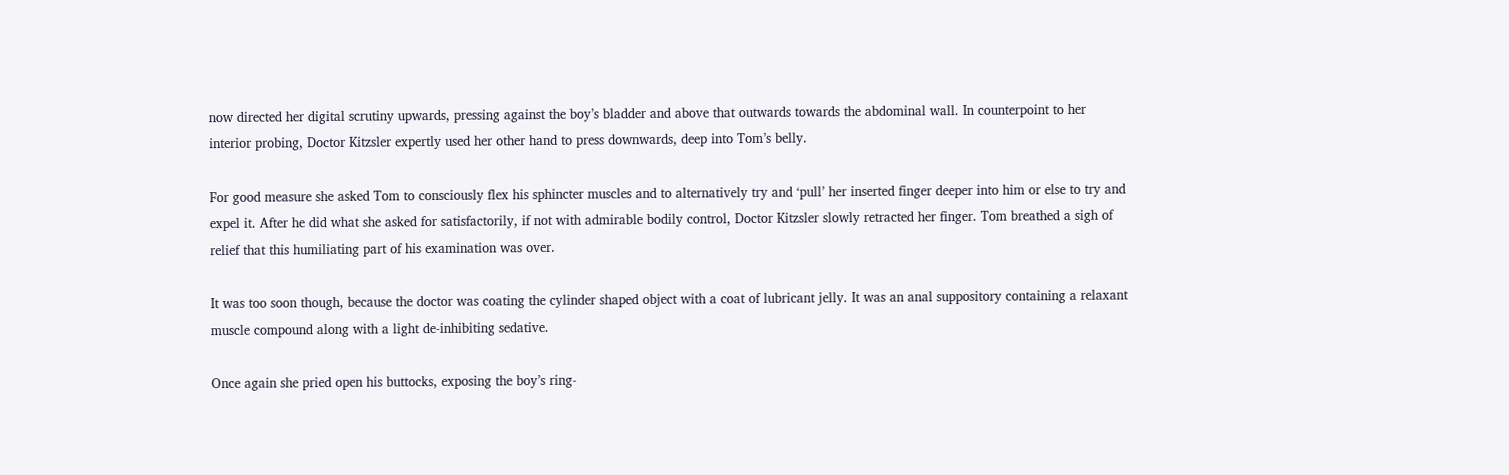now directed her digital scrutiny upwards, pressing against the boy’s bladder and above that outwards towards the abdominal wall. In counterpoint to her interior probing, Doctor Kitzsler expertly used her other hand to press downwards, deep into Tom’s belly.

For good measure she asked Tom to consciously flex his sphincter muscles and to alternatively try and ‘pull’ her inserted finger deeper into him or else to try and expel it. After he did what she asked for satisfactorily, if not with admirable bodily control, Doctor Kitzsler slowly retracted her finger. Tom breathed a sigh of relief that this humiliating part of his examination was over.

It was too soon though, because the doctor was coating the cylinder shaped object with a coat of lubricant jelly. It was an anal suppository containing a relaxant muscle compound along with a light de-inhibiting sedative.

Once again she pried open his buttocks, exposing the boy’s ring-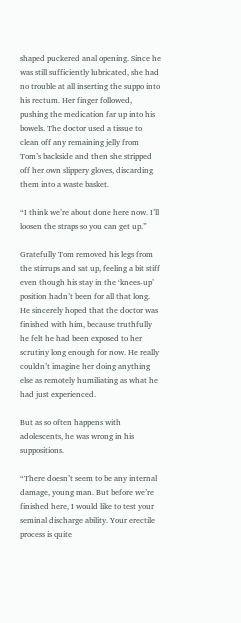shaped puckered anal opening. Since he was still sufficiently lubricated, she had no trouble at all inserting the suppo into his rectum. Her finger followed, pushing the medication far up into his bowels. The doctor used a tissue to clean off any remaining jelly from Tom’s backside and then she stripped off her own slippery gloves, discarding them into a waste basket.

“I think we’re about done here now. I’ll loosen the straps so you can get up.”

Gratefully Tom removed his legs from the stirrups and sat up, feeling a bit stiff even though his stay in the ‘knees-up’ position hadn’t been for all that long. He sincerely hoped that the doctor was finished with him, because truthfully he felt he had been exposed to her scrutiny long enough for now. He really couldn’t imagine her doing anything else as remotely humiliating as what he had just experienced.

But as so often happens with adolescents, he was wrong in his suppositions.

“There doesn’t seem to be any internal damage, young man. But before we’re finished here, I would like to test your seminal discharge ability. Your erectile process is quite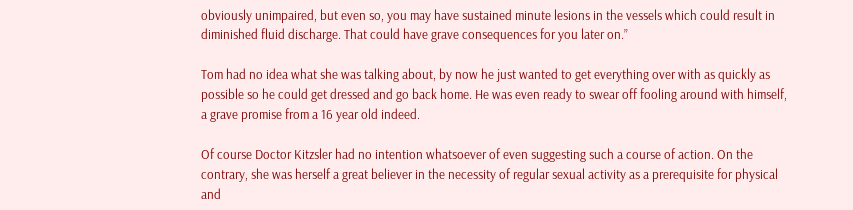obviously unimpaired, but even so, you may have sustained minute lesions in the vessels which could result in diminished fluid discharge. That could have grave consequences for you later on.”

Tom had no idea what she was talking about, by now he just wanted to get everything over with as quickly as possible so he could get dressed and go back home. He was even ready to swear off fooling around with himself, a grave promise from a 16 year old indeed.

Of course Doctor Kitzsler had no intention whatsoever of even suggesting such a course of action. On the contrary, she was herself a great believer in the necessity of regular sexual activity as a prerequisite for physical and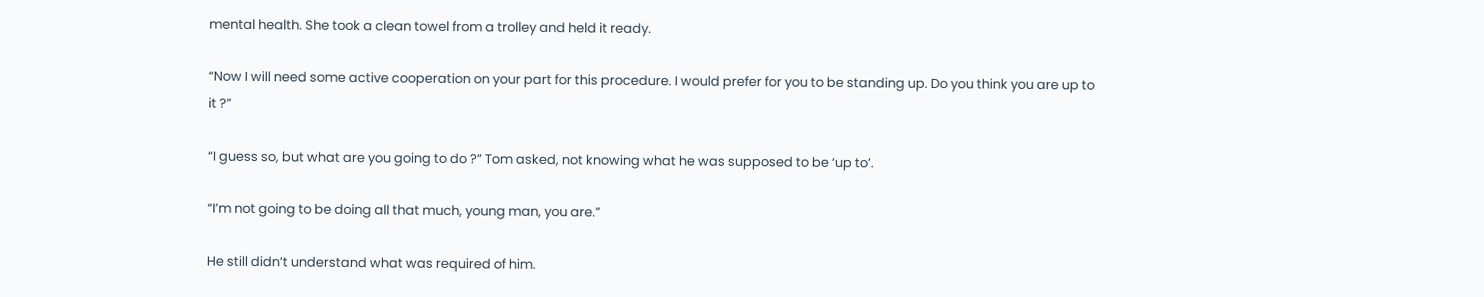mental health. She took a clean towel from a trolley and held it ready.

“Now I will need some active cooperation on your part for this procedure. I would prefer for you to be standing up. Do you think you are up to it ?”

“I guess so, but what are you going to do ?” Tom asked, not knowing what he was supposed to be ‘up to’.

“I’m not going to be doing all that much, young man, you are.”

He still didn’t understand what was required of him.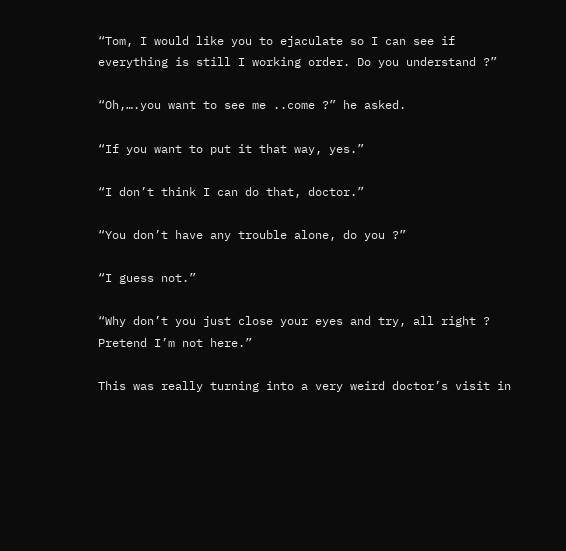“Tom, I would like you to ejaculate so I can see if everything is still I working order. Do you understand ?”

“Oh,….you want to see me ..come ?” he asked.

“If you want to put it that way, yes.”

“I don’t think I can do that, doctor.”

“You don’t have any trouble alone, do you ?”

“I guess not.”

“Why don’t you just close your eyes and try, all right ? Pretend I’m not here.”

This was really turning into a very weird doctor’s visit in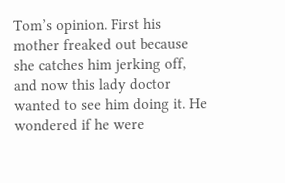Tom’s opinion. First his mother freaked out because she catches him jerking off, and now this lady doctor wanted to see him doing it. He wondered if he were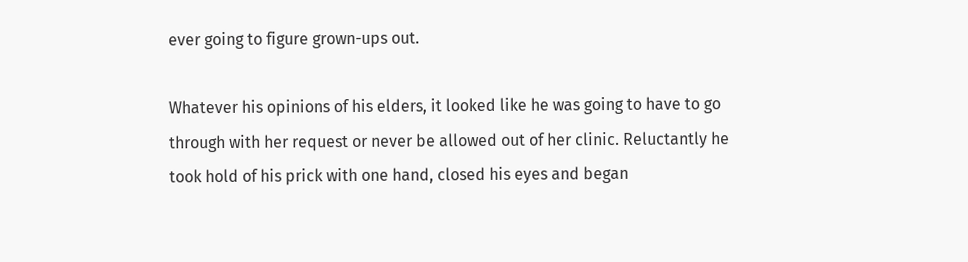ever going to figure grown-ups out.

Whatever his opinions of his elders, it looked like he was going to have to go through with her request or never be allowed out of her clinic. Reluctantly he took hold of his prick with one hand, closed his eyes and began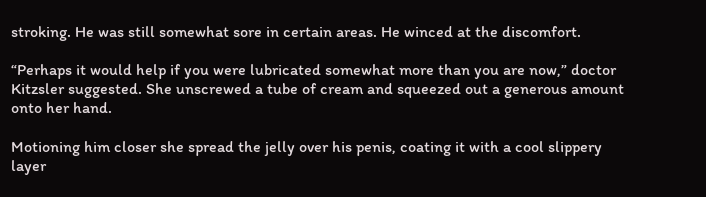stroking. He was still somewhat sore in certain areas. He winced at the discomfort.

“Perhaps it would help if you were lubricated somewhat more than you are now,” doctor Kitzsler suggested. She unscrewed a tube of cream and squeezed out a generous amount onto her hand.

Motioning him closer she spread the jelly over his penis, coating it with a cool slippery layer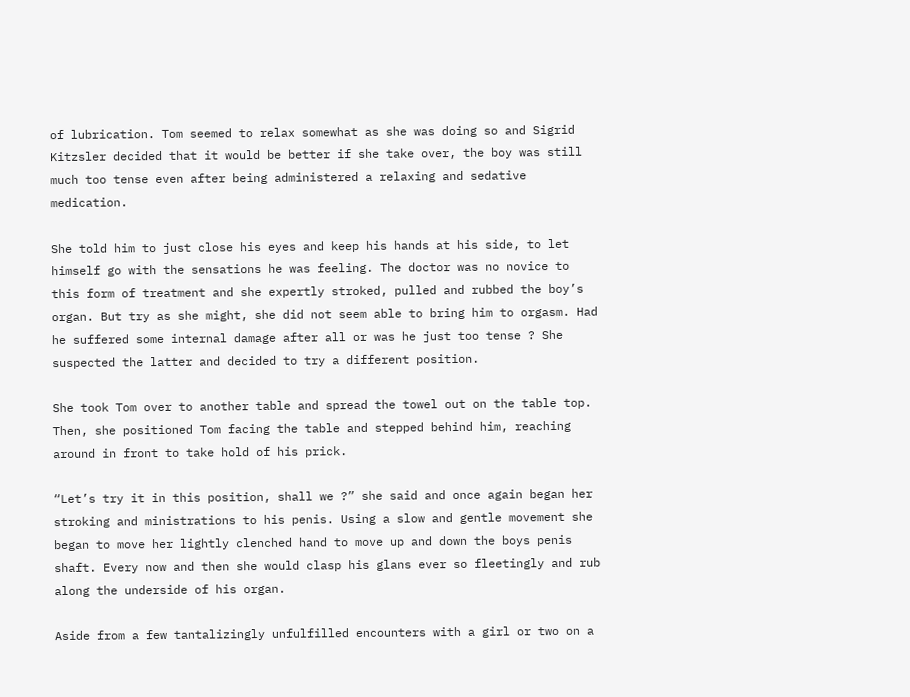of lubrication. Tom seemed to relax somewhat as she was doing so and Sigrid Kitzsler decided that it would be better if she take over, the boy was still much too tense even after being administered a relaxing and sedative medication.

She told him to just close his eyes and keep his hands at his side, to let himself go with the sensations he was feeling. The doctor was no novice to this form of treatment and she expertly stroked, pulled and rubbed the boy’s organ. But try as she might, she did not seem able to bring him to orgasm. Had he suffered some internal damage after all or was he just too tense ? She suspected the latter and decided to try a different position.

She took Tom over to another table and spread the towel out on the table top. Then, she positioned Tom facing the table and stepped behind him, reaching around in front to take hold of his prick.

“Let’s try it in this position, shall we ?” she said and once again began her stroking and ministrations to his penis. Using a slow and gentle movement she began to move her lightly clenched hand to move up and down the boys penis shaft. Every now and then she would clasp his glans ever so fleetingly and rub along the underside of his organ.

Aside from a few tantalizingly unfulfilled encounters with a girl or two on a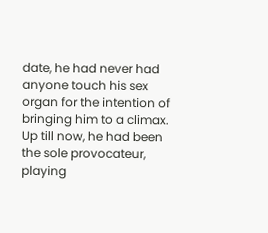date, he had never had anyone touch his sex organ for the intention of bringing him to a climax. Up till now, he had been the sole provocateur, playing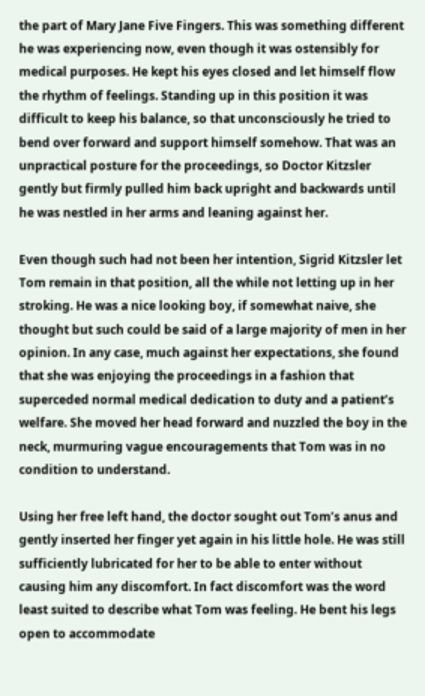the part of Mary Jane Five Fingers. This was something different he was experiencing now, even though it was ostensibly for medical purposes. He kept his eyes closed and let himself flow the rhythm of feelings. Standing up in this position it was difficult to keep his balance, so that unconsciously he tried to bend over forward and support himself somehow. That was an unpractical posture for the proceedings, so Doctor Kitzsler gently but firmly pulled him back upright and backwards until he was nestled in her arms and leaning against her.

Even though such had not been her intention, Sigrid Kitzsler let Tom remain in that position, all the while not letting up in her stroking. He was a nice looking boy, if somewhat naive, she thought but such could be said of a large majority of men in her opinion. In any case, much against her expectations, she found that she was enjoying the proceedings in a fashion that superceded normal medical dedication to duty and a patient’s welfare. She moved her head forward and nuzzled the boy in the neck, murmuring vague encouragements that Tom was in no condition to understand.

Using her free left hand, the doctor sought out Tom’s anus and gently inserted her finger yet again in his little hole. He was still sufficiently lubricated for her to be able to enter without causing him any discomfort. In fact discomfort was the word least suited to describe what Tom was feeling. He bent his legs open to accommodate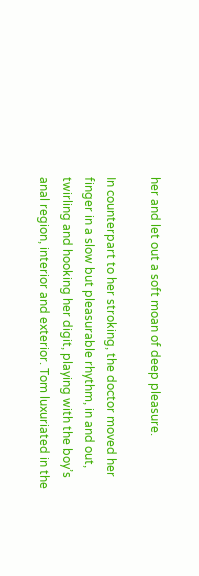her and let out a soft moan of deep pleasure.

In counterpart to her stroking, the doctor moved her finger in a slow but pleasurable rhythm, in and out, twirling and hooking her digit, playing with the boy’s anal region, interior and exterior. Tom luxuriated in the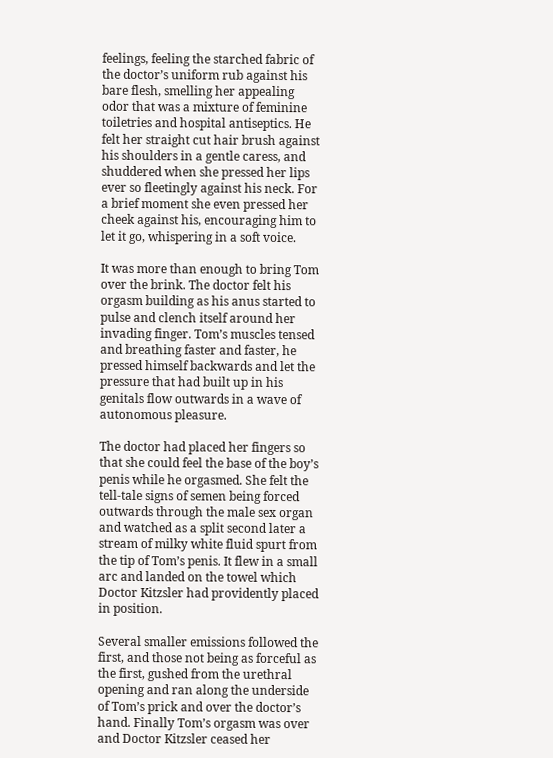feelings, feeling the starched fabric of the doctor’s uniform rub against his bare flesh, smelling her appealing odor that was a mixture of feminine toiletries and hospital antiseptics. He felt her straight cut hair brush against his shoulders in a gentle caress, and shuddered when she pressed her lips ever so fleetingly against his neck. For a brief moment she even pressed her cheek against his, encouraging him to let it go, whispering in a soft voice.

It was more than enough to bring Tom over the brink. The doctor felt his orgasm building as his anus started to pulse and clench itself around her invading finger. Tom’s muscles tensed and breathing faster and faster, he pressed himself backwards and let the pressure that had built up in his genitals flow outwards in a wave of autonomous pleasure.

The doctor had placed her fingers so that she could feel the base of the boy’s penis while he orgasmed. She felt the tell-tale signs of semen being forced outwards through the male sex organ and watched as a split second later a stream of milky white fluid spurt from the tip of Tom’s penis. It flew in a small arc and landed on the towel which Doctor Kitzsler had providently placed in position.

Several smaller emissions followed the first, and those not being as forceful as the first, gushed from the urethral opening and ran along the underside of Tom’s prick and over the doctor’s hand. Finally Tom’s orgasm was over and Doctor Kitzsler ceased her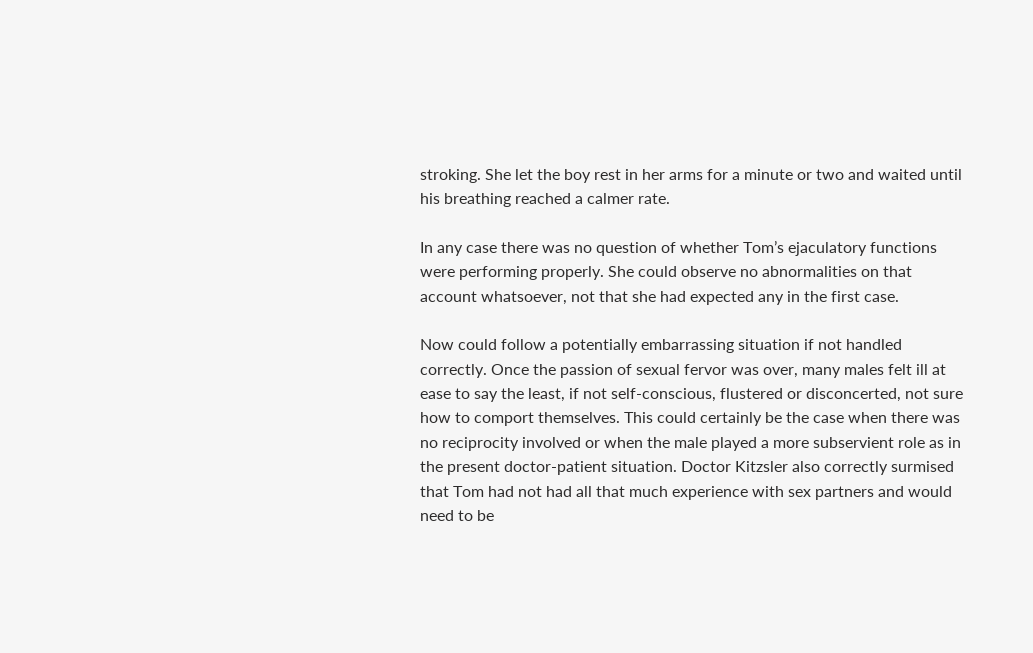stroking. She let the boy rest in her arms for a minute or two and waited until his breathing reached a calmer rate.

In any case there was no question of whether Tom’s ejaculatory functions were performing properly. She could observe no abnormalities on that account whatsoever, not that she had expected any in the first case.

Now could follow a potentially embarrassing situation if not handled correctly. Once the passion of sexual fervor was over, many males felt ill at ease to say the least, if not self-conscious, flustered or disconcerted, not sure how to comport themselves. This could certainly be the case when there was no reciprocity involved or when the male played a more subservient role as in the present doctor-patient situation. Doctor Kitzsler also correctly surmised that Tom had not had all that much experience with sex partners and would need to be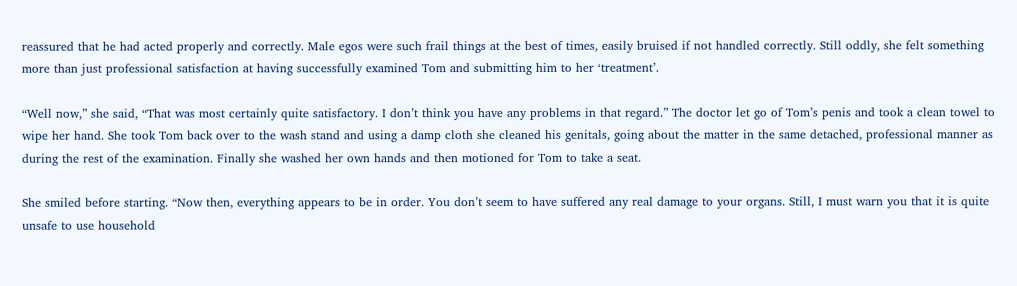reassured that he had acted properly and correctly. Male egos were such frail things at the best of times, easily bruised if not handled correctly. Still oddly, she felt something more than just professional satisfaction at having successfully examined Tom and submitting him to her ‘treatment’.

“Well now,” she said, “That was most certainly quite satisfactory. I don’t think you have any problems in that regard.” The doctor let go of Tom’s penis and took a clean towel to wipe her hand. She took Tom back over to the wash stand and using a damp cloth she cleaned his genitals, going about the matter in the same detached, professional manner as during the rest of the examination. Finally she washed her own hands and then motioned for Tom to take a seat.

She smiled before starting. “Now then, everything appears to be in order. You don’t seem to have suffered any real damage to your organs. Still, I must warn you that it is quite unsafe to use household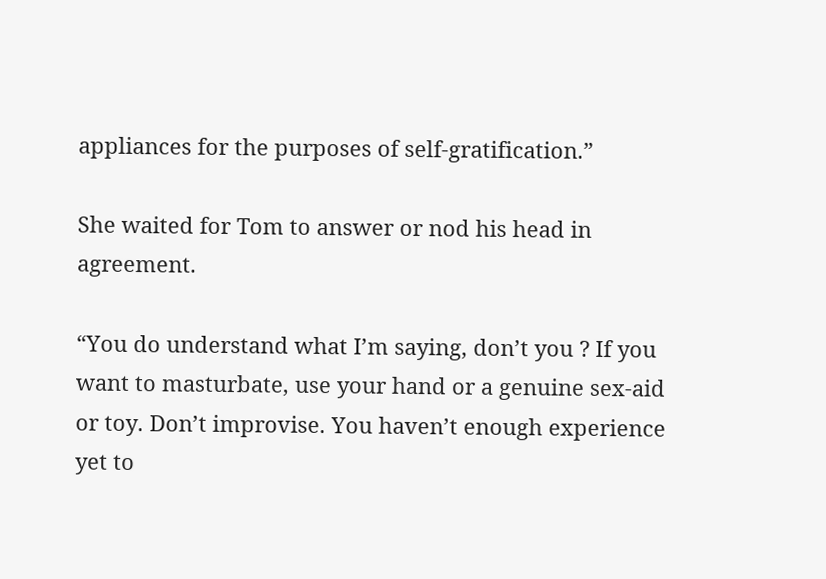appliances for the purposes of self-gratification.”

She waited for Tom to answer or nod his head in agreement.

“You do understand what I’m saying, don’t you ? If you want to masturbate, use your hand or a genuine sex-aid or toy. Don’t improvise. You haven’t enough experience yet to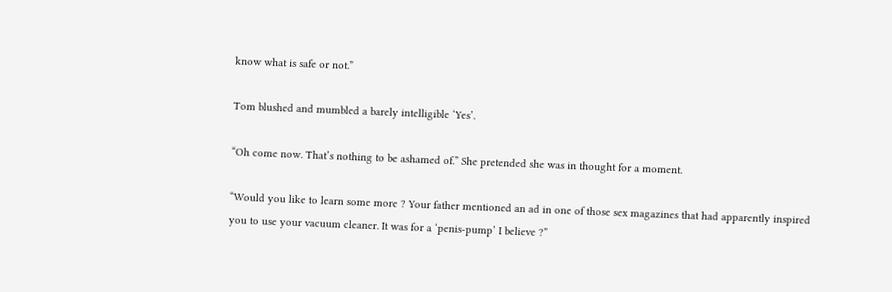know what is safe or not.”

Tom blushed and mumbled a barely intelligible ‘Yes’.

“Oh come now. That’s nothing to be ashamed of.” She pretended she was in thought for a moment.

“Would you like to learn some more ? Your father mentioned an ad in one of those sex magazines that had apparently inspired you to use your vacuum cleaner. It was for a ‘penis-pump’ I believe ?”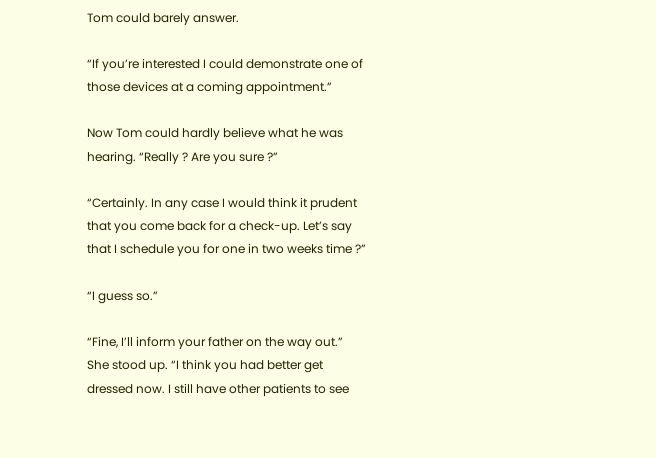Tom could barely answer.

“If you’re interested I could demonstrate one of those devices at a coming appointment.”

Now Tom could hardly believe what he was hearing. “Really ? Are you sure ?”

“Certainly. In any case I would think it prudent that you come back for a check-up. Let’s say that I schedule you for one in two weeks time ?”

“I guess so.”

“Fine, I’ll inform your father on the way out.” She stood up. “I think you had better get dressed now. I still have other patients to see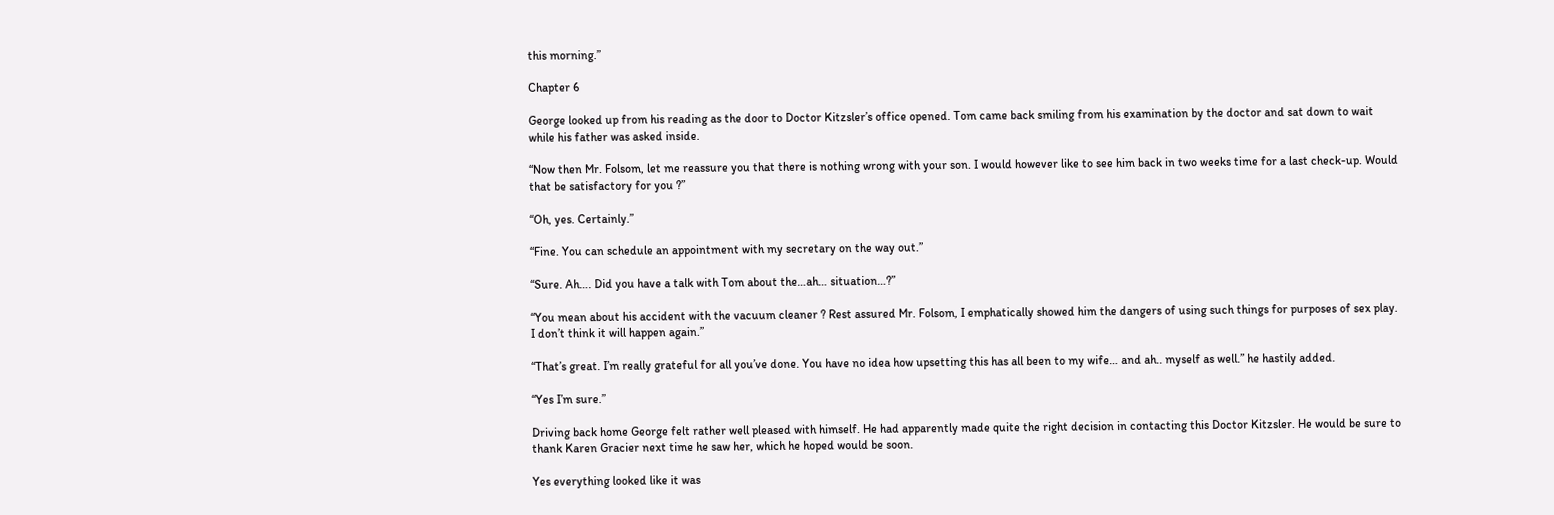this morning.”

Chapter 6

George looked up from his reading as the door to Doctor Kitzsler’s office opened. Tom came back smiling from his examination by the doctor and sat down to wait while his father was asked inside.

“Now then Mr. Folsom, let me reassure you that there is nothing wrong with your son. I would however like to see him back in two weeks time for a last check-up. Would that be satisfactory for you ?”

“Oh, yes. Certainly.”

“Fine. You can schedule an appointment with my secretary on the way out.”

“Sure. Ah…. Did you have a talk with Tom about the…ah… situation…?”

“You mean about his accident with the vacuum cleaner ? Rest assured Mr. Folsom, I emphatically showed him the dangers of using such things for purposes of sex play. I don’t think it will happen again.”

“That’s great. I’m really grateful for all you’ve done. You have no idea how upsetting this has all been to my wife… and ah.. myself as well.” he hastily added.

“Yes I’m sure.”

Driving back home George felt rather well pleased with himself. He had apparently made quite the right decision in contacting this Doctor Kitzsler. He would be sure to thank Karen Gracier next time he saw her, which he hoped would be soon.

Yes everything looked like it was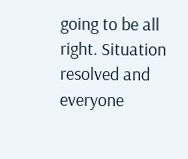going to be all right. Situation resolved and everyone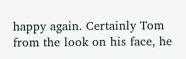happy again. Certainly Tom from the look on his face, he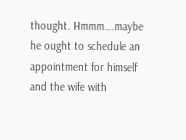thought. Hmmm….maybe he ought to schedule an appointment for himself and the wife with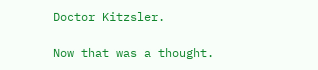Doctor Kitzsler.

Now that was a thought.